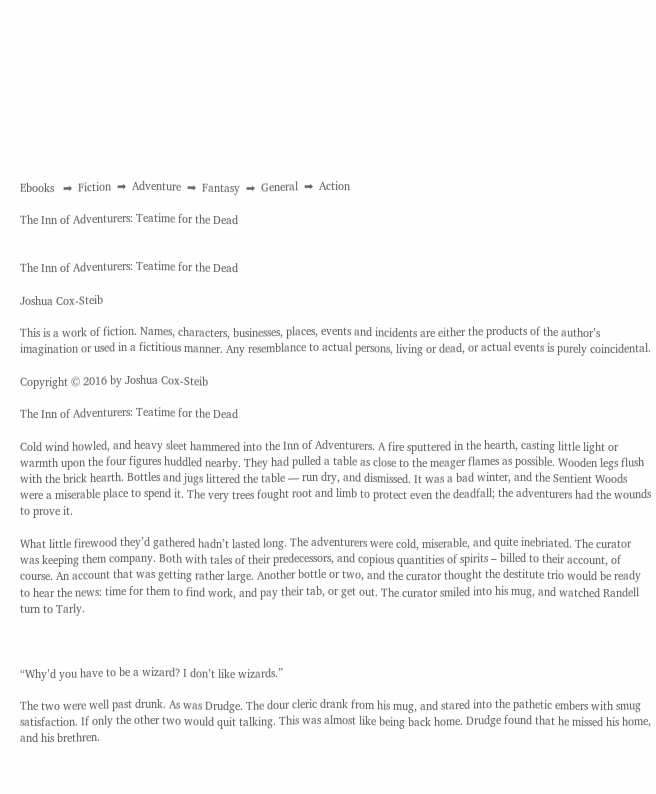Ebooks   ➡  Fiction  ➡  Adventure  ➡  Fantasy  ➡  General  ➡  Action

The Inn of Adventurers: Teatime for the Dead


The Inn of Adventurers: Teatime for the Dead

Joshua Cox-Steib

This is a work of fiction. Names, characters, businesses, places, events and incidents are either the products of the author’s imagination or used in a fictitious manner. Any resemblance to actual persons, living or dead, or actual events is purely coincidental.

Copyright © 2016 by Joshua Cox-Steib

The Inn of Adventurers: Teatime for the Dead

Cold wind howled, and heavy sleet hammered into the Inn of Adventurers. A fire sputtered in the hearth, casting little light or warmth upon the four figures huddled nearby. They had pulled a table as close to the meager flames as possible. Wooden legs flush with the brick hearth. Bottles and jugs littered the table — run dry, and dismissed. It was a bad winter, and the Sentient Woods were a miserable place to spend it. The very trees fought root and limb to protect even the deadfall; the adventurers had the wounds to prove it.

What little firewood they’d gathered hadn’t lasted long. The adventurers were cold, miserable, and quite inebriated. The curator was keeping them company. Both with tales of their predecessors, and copious quantities of spirits – billed to their account, of course. An account that was getting rather large. Another bottle or two, and the curator thought the destitute trio would be ready to hear the news: time for them to find work, and pay their tab, or get out. The curator smiled into his mug, and watched Randell turn to Tarly.



“Why’d you have to be a wizard? I don’t like wizards.”

The two were well past drunk. As was Drudge. The dour cleric drank from his mug, and stared into the pathetic embers with smug satisfaction. If only the other two would quit talking. This was almost like being back home. Drudge found that he missed his home, and his brethren.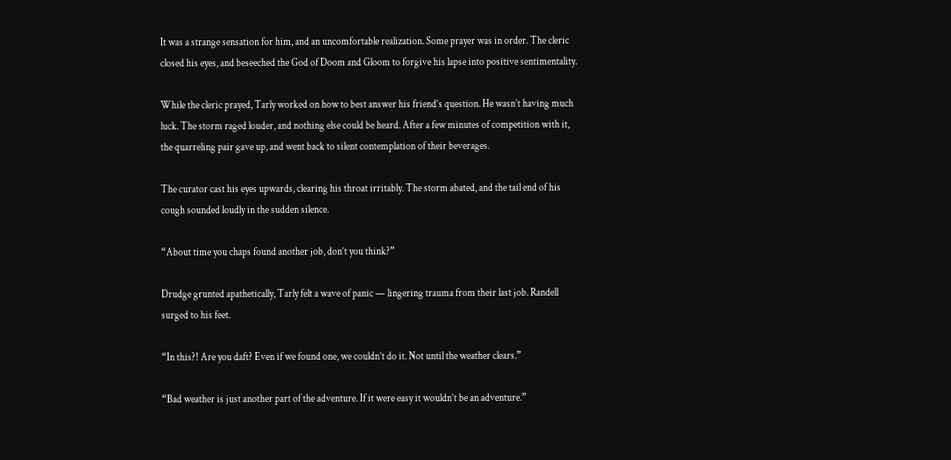It was a strange sensation for him, and an uncomfortable realization. Some prayer was in order. The cleric closed his eyes, and beseeched the God of Doom and Gloom to forgive his lapse into positive sentimentality.

While the cleric prayed, Tarly worked on how to best answer his friend’s question. He wasn’t having much luck. The storm raged louder, and nothing else could be heard. After a few minutes of competition with it, the quarreling pair gave up, and went back to silent contemplation of their beverages.

The curator cast his eyes upwards, clearing his throat irritably. The storm abated, and the tail end of his cough sounded loudly in the sudden silence.

“About time you chaps found another job, don’t you think?”

Drudge grunted apathetically, Tarly felt a wave of panic — lingering trauma from their last job. Randell surged to his feet.

“In this?! Are you daft? Even if we found one, we couldn’t do it. Not until the weather clears.”

“Bad weather is just another part of the adventure. If it were easy it wouldn’t be an adventure.”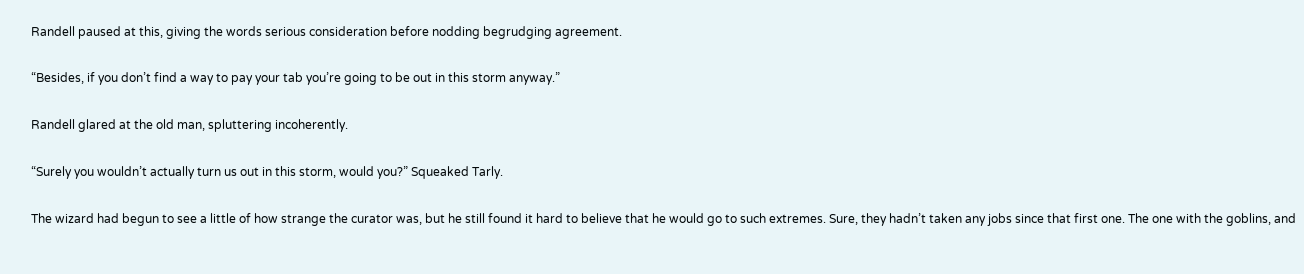Randell paused at this, giving the words serious consideration before nodding begrudging agreement.

“Besides, if you don’t find a way to pay your tab you’re going to be out in this storm anyway.”

Randell glared at the old man, spluttering incoherently.

“Surely you wouldn’t actually turn us out in this storm, would you?” Squeaked Tarly.

The wizard had begun to see a little of how strange the curator was, but he still found it hard to believe that he would go to such extremes. Sure, they hadn’t taken any jobs since that first one. The one with the goblins, and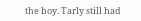the boy. Tarly still had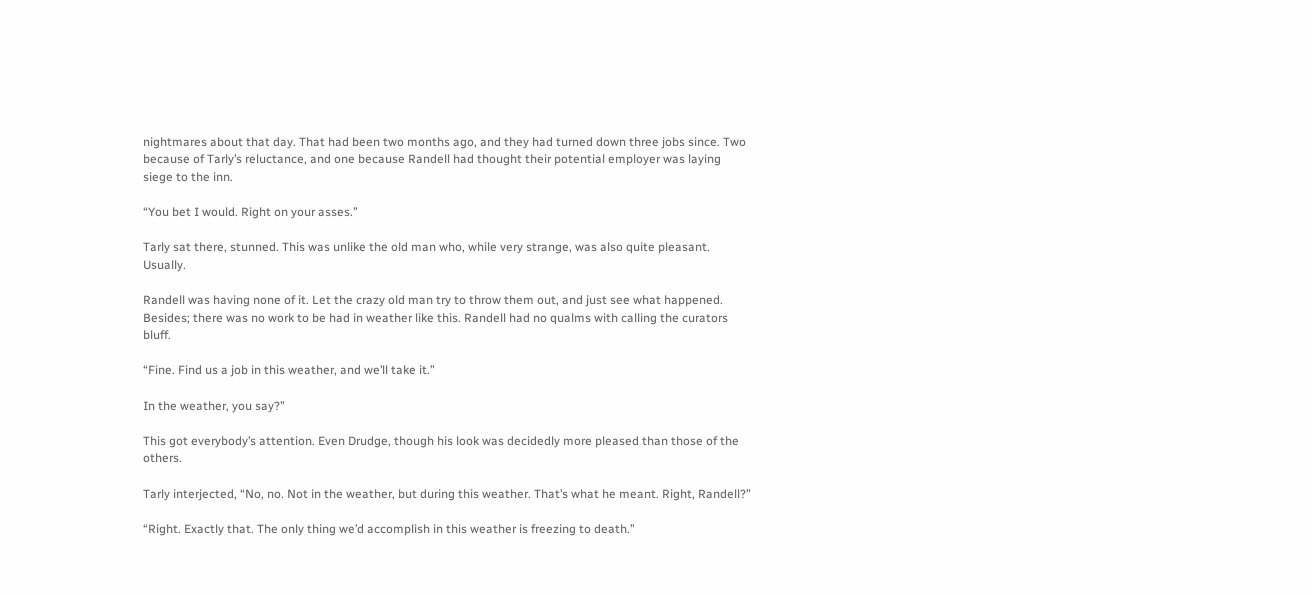nightmares about that day. That had been two months ago, and they had turned down three jobs since. Two because of Tarly’s reluctance, and one because Randell had thought their potential employer was laying siege to the inn.

“You bet I would. Right on your asses.”

Tarly sat there, stunned. This was unlike the old man who, while very strange, was also quite pleasant. Usually.

Randell was having none of it. Let the crazy old man try to throw them out, and just see what happened. Besides; there was no work to be had in weather like this. Randell had no qualms with calling the curators bluff.

“Fine. Find us a job in this weather, and we’ll take it.”

In the weather, you say?”

This got everybody’s attention. Even Drudge, though his look was decidedly more pleased than those of the others.

Tarly interjected, “No, no. Not in the weather, but during this weather. That’s what he meant. Right, Randell?”

“Right. Exactly that. The only thing we’d accomplish in this weather is freezing to death.”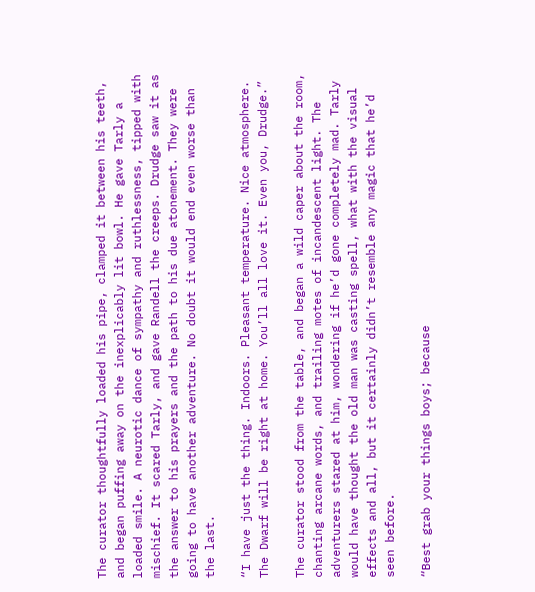The curator thoughtfully loaded his pipe, clamped it between his teeth, and began puffing away on the inexplicably lit bowl. He gave Tarly a loaded smile. A neurotic dance of sympathy and ruthlessness, tipped with mischief. It scared Tarly, and gave Randell the creeps. Drudge saw it as the answer to his prayers and the path to his due atonement. They were going to have another adventure. No doubt it would end even worse than the last.

“I have just the thing. Indoors. Pleasant temperature. Nice atmosphere. The Dwarf will be right at home. You’ll all love it. Even you, Drudge.”

The curator stood from the table, and began a wild caper about the room, chanting arcane words, and trailing motes of incandescent light. The adventurers stared at him, wondering if he’d gone completely mad. Tarly would have thought the old man was casting spell, what with the visual effects and all, but it certainly didn’t resemble any magic that he’d seen before.

“Best grab your things boys; because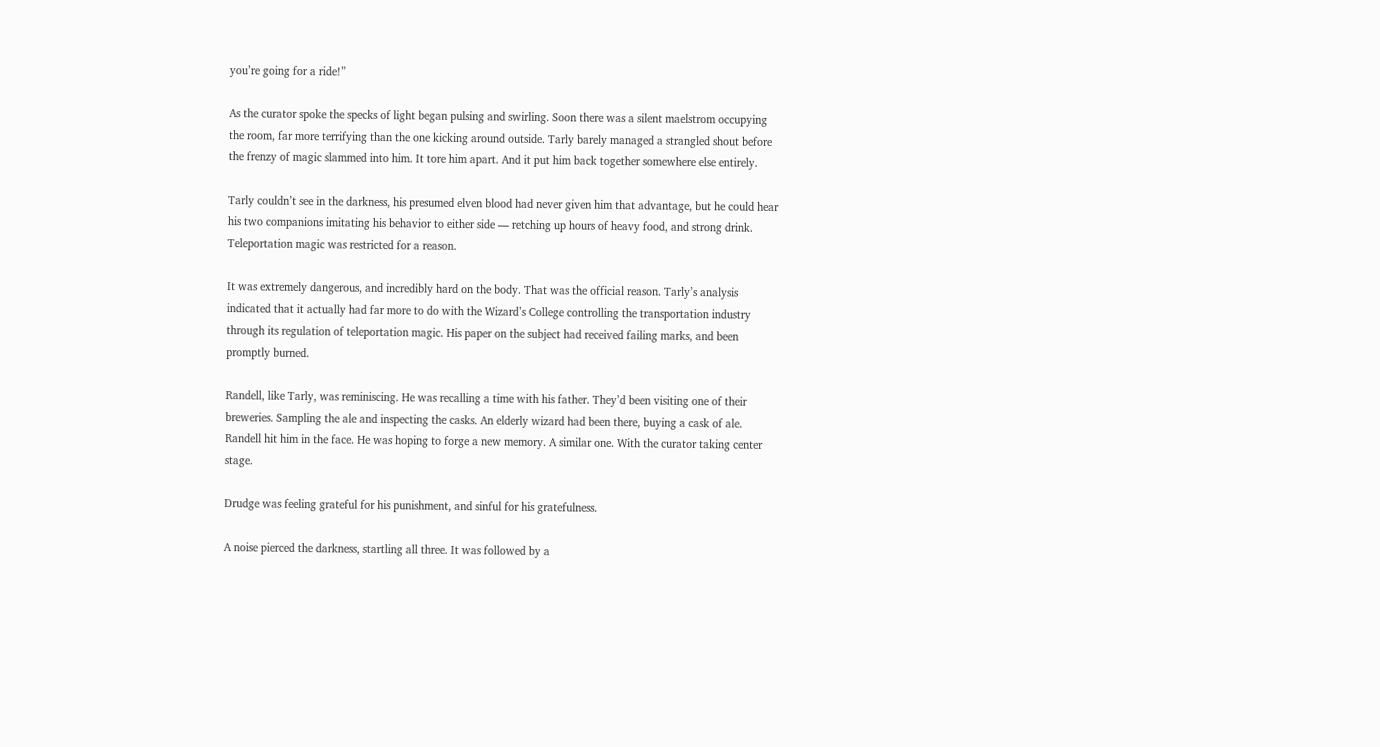you’re going for a ride!”

As the curator spoke the specks of light began pulsing and swirling. Soon there was a silent maelstrom occupying the room, far more terrifying than the one kicking around outside. Tarly barely managed a strangled shout before the frenzy of magic slammed into him. It tore him apart. And it put him back together somewhere else entirely.

Tarly couldn’t see in the darkness, his presumed elven blood had never given him that advantage, but he could hear his two companions imitating his behavior to either side — retching up hours of heavy food, and strong drink. Teleportation magic was restricted for a reason.

It was extremely dangerous, and incredibly hard on the body. That was the official reason. Tarly’s analysis indicated that it actually had far more to do with the Wizard’s College controlling the transportation industry through its regulation of teleportation magic. His paper on the subject had received failing marks, and been promptly burned.

Randell, like Tarly, was reminiscing. He was recalling a time with his father. They’d been visiting one of their breweries. Sampling the ale and inspecting the casks. An elderly wizard had been there, buying a cask of ale. Randell hit him in the face. He was hoping to forge a new memory. A similar one. With the curator taking center stage.

Drudge was feeling grateful for his punishment, and sinful for his gratefulness.

A noise pierced the darkness, startling all three. It was followed by a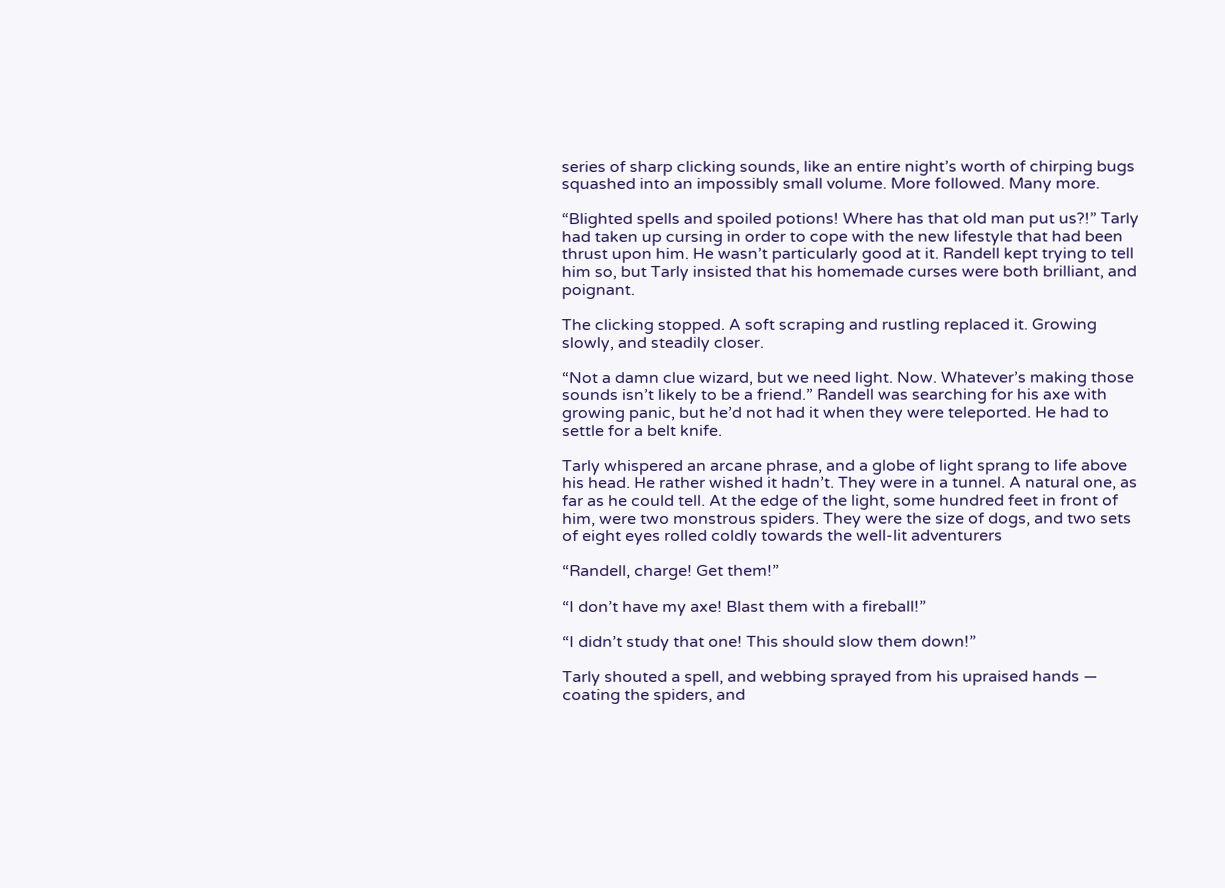series of sharp clicking sounds, like an entire night’s worth of chirping bugs squashed into an impossibly small volume. More followed. Many more.

“Blighted spells and spoiled potions! Where has that old man put us?!” Tarly had taken up cursing in order to cope with the new lifestyle that had been thrust upon him. He wasn’t particularly good at it. Randell kept trying to tell him so, but Tarly insisted that his homemade curses were both brilliant, and poignant.

The clicking stopped. A soft scraping and rustling replaced it. Growing slowly, and steadily closer.

“Not a damn clue wizard, but we need light. Now. Whatever’s making those sounds isn’t likely to be a friend.” Randell was searching for his axe with growing panic, but he’d not had it when they were teleported. He had to settle for a belt knife.

Tarly whispered an arcane phrase, and a globe of light sprang to life above his head. He rather wished it hadn’t. They were in a tunnel. A natural one, as far as he could tell. At the edge of the light, some hundred feet in front of him, were two monstrous spiders. They were the size of dogs, and two sets of eight eyes rolled coldly towards the well-lit adventurers

“Randell, charge! Get them!”

“I don’t have my axe! Blast them with a fireball!”

“I didn’t study that one! This should slow them down!”

Tarly shouted a spell, and webbing sprayed from his upraised hands — coating the spiders, and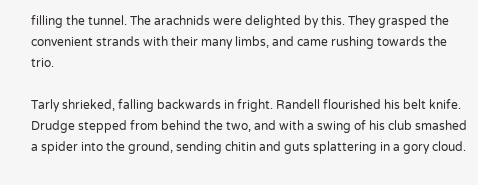filling the tunnel. The arachnids were delighted by this. They grasped the convenient strands with their many limbs, and came rushing towards the trio.

Tarly shrieked, falling backwards in fright. Randell flourished his belt knife. Drudge stepped from behind the two, and with a swing of his club smashed a spider into the ground, sending chitin and guts splattering in a gory cloud.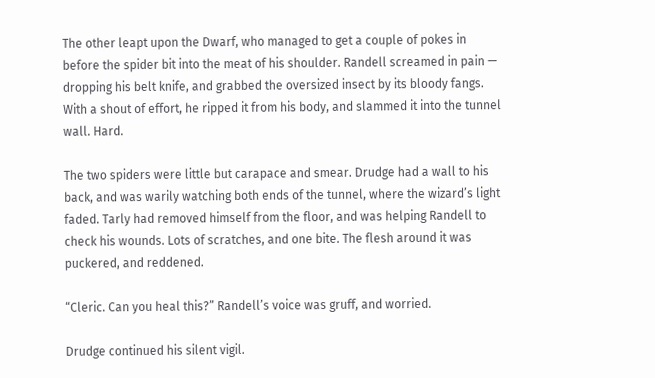The other leapt upon the Dwarf, who managed to get a couple of pokes in before the spider bit into the meat of his shoulder. Randell screamed in pain — dropping his belt knife, and grabbed the oversized insect by its bloody fangs. With a shout of effort, he ripped it from his body, and slammed it into the tunnel wall. Hard.

The two spiders were little but carapace and smear. Drudge had a wall to his back, and was warily watching both ends of the tunnel, where the wizard’s light faded. Tarly had removed himself from the floor, and was helping Randell to check his wounds. Lots of scratches, and one bite. The flesh around it was puckered, and reddened.

“Cleric. Can you heal this?” Randell’s voice was gruff, and worried.

Drudge continued his silent vigil.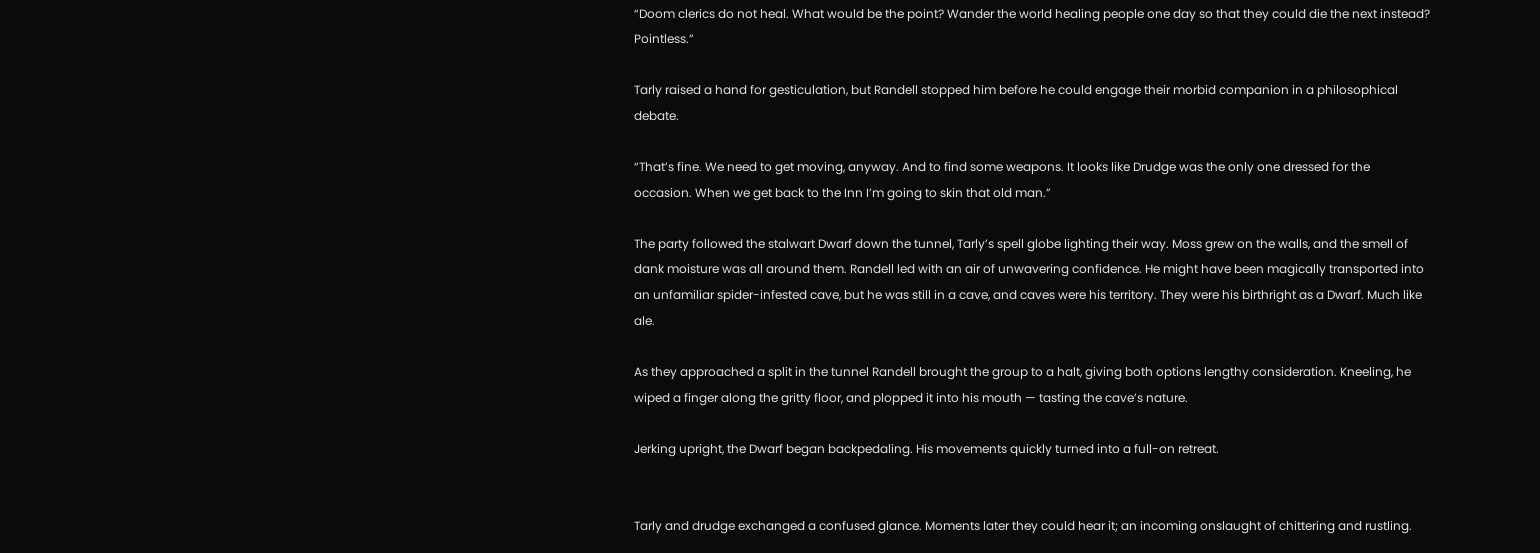“Doom clerics do not heal. What would be the point? Wander the world healing people one day so that they could die the next instead? Pointless.”

Tarly raised a hand for gesticulation, but Randell stopped him before he could engage their morbid companion in a philosophical debate.

“That’s fine. We need to get moving, anyway. And to find some weapons. It looks like Drudge was the only one dressed for the occasion. When we get back to the Inn I’m going to skin that old man.”

The party followed the stalwart Dwarf down the tunnel, Tarly’s spell globe lighting their way. Moss grew on the walls, and the smell of dank moisture was all around them. Randell led with an air of unwavering confidence. He might have been magically transported into an unfamiliar spider-infested cave, but he was still in a cave, and caves were his territory. They were his birthright as a Dwarf. Much like ale.

As they approached a split in the tunnel Randell brought the group to a halt, giving both options lengthy consideration. Kneeling, he wiped a finger along the gritty floor, and plopped it into his mouth — tasting the cave’s nature.

Jerking upright, the Dwarf began backpedaling. His movements quickly turned into a full-on retreat.


Tarly and drudge exchanged a confused glance. Moments later they could hear it; an incoming onslaught of chittering and rustling.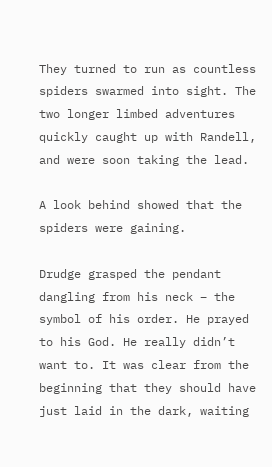They turned to run as countless spiders swarmed into sight. The two longer limbed adventures quickly caught up with Randell, and were soon taking the lead.

A look behind showed that the spiders were gaining.

Drudge grasped the pendant dangling from his neck – the symbol of his order. He prayed to his God. He really didn’t want to. It was clear from the beginning that they should have just laid in the dark, waiting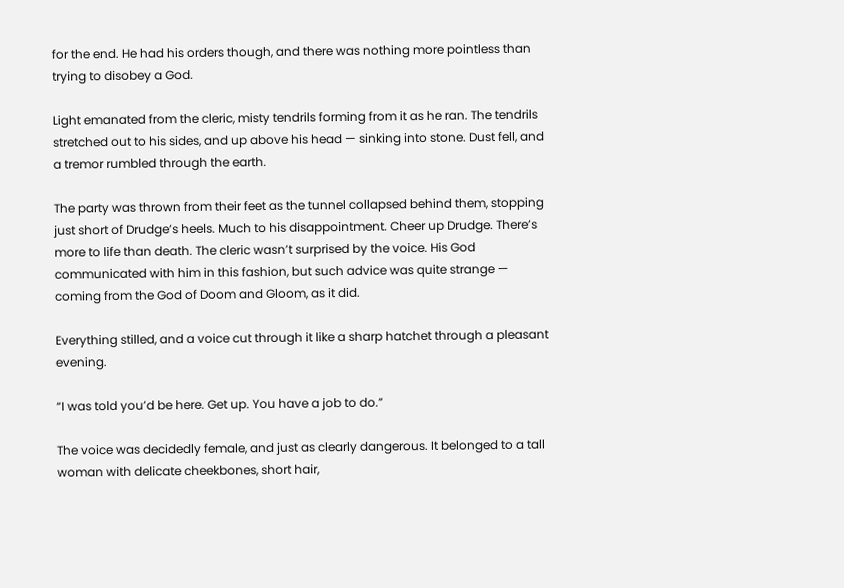for the end. He had his orders though, and there was nothing more pointless than trying to disobey a God.

Light emanated from the cleric, misty tendrils forming from it as he ran. The tendrils stretched out to his sides, and up above his head — sinking into stone. Dust fell, and a tremor rumbled through the earth.

The party was thrown from their feet as the tunnel collapsed behind them, stopping just short of Drudge’s heels. Much to his disappointment. Cheer up Drudge. There’s more to life than death. The cleric wasn’t surprised by the voice. His God communicated with him in this fashion, but such advice was quite strange — coming from the God of Doom and Gloom, as it did.

Everything stilled, and a voice cut through it like a sharp hatchet through a pleasant evening.

“I was told you’d be here. Get up. You have a job to do.”

The voice was decidedly female, and just as clearly dangerous. It belonged to a tall woman with delicate cheekbones, short hair,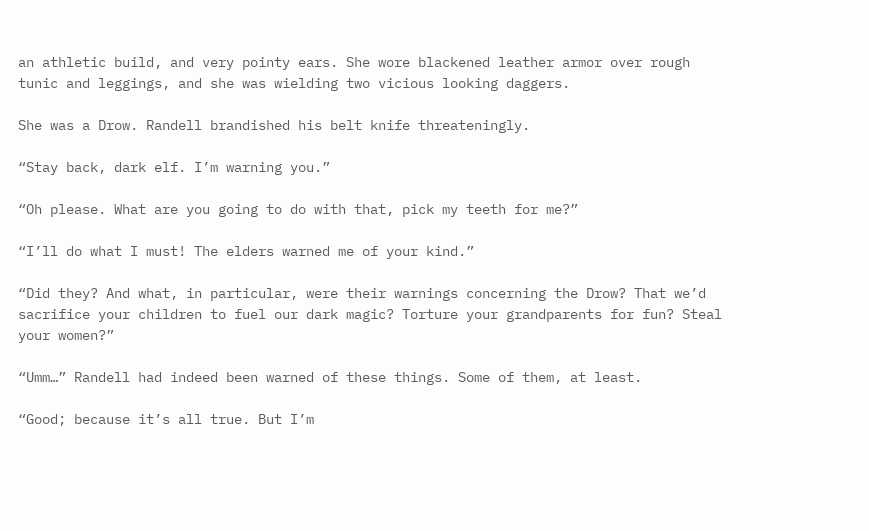an athletic build, and very pointy ears. She wore blackened leather armor over rough tunic and leggings, and she was wielding two vicious looking daggers.

She was a Drow. Randell brandished his belt knife threateningly.

“Stay back, dark elf. I’m warning you.”

“Oh please. What are you going to do with that, pick my teeth for me?”

“I’ll do what I must! The elders warned me of your kind.”

“Did they? And what, in particular, were their warnings concerning the Drow? That we’d sacrifice your children to fuel our dark magic? Torture your grandparents for fun? Steal your women?”

“Umm…” Randell had indeed been warned of these things. Some of them, at least.

“Good; because it’s all true. But I’m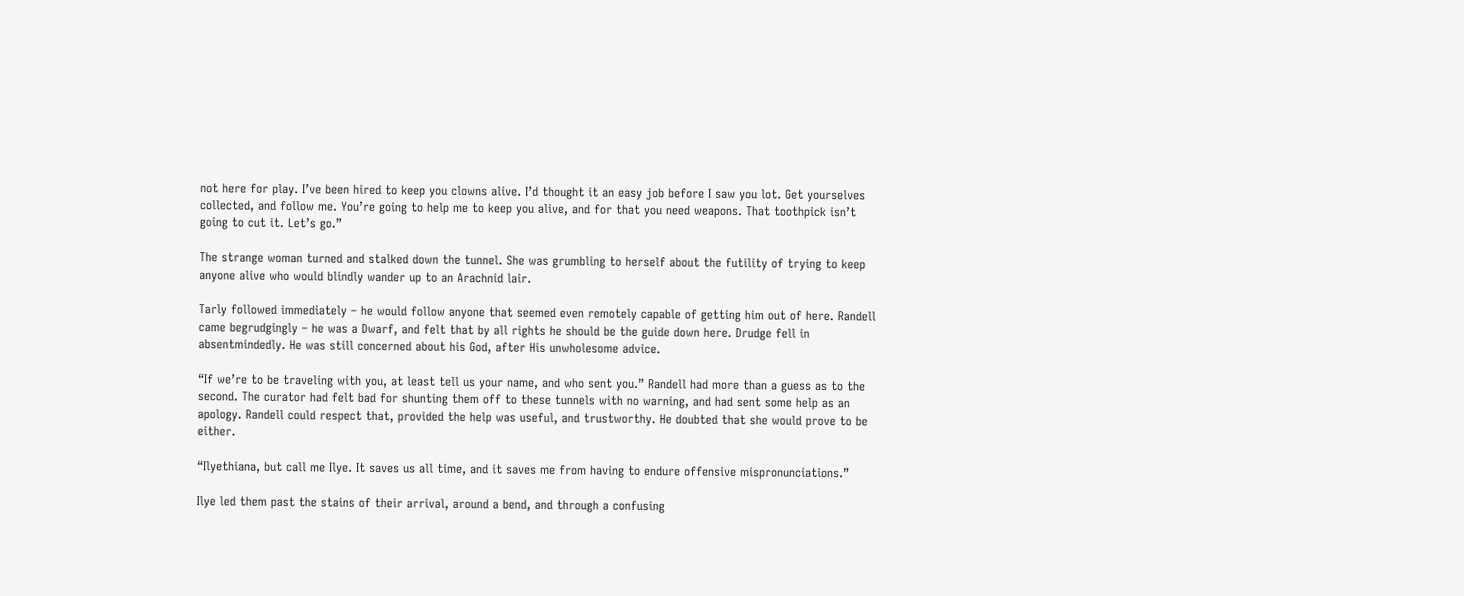not here for play. I’ve been hired to keep you clowns alive. I’d thought it an easy job before I saw you lot. Get yourselves collected, and follow me. You’re going to help me to keep you alive, and for that you need weapons. That toothpick isn’t going to cut it. Let’s go.”

The strange woman turned and stalked down the tunnel. She was grumbling to herself about the futility of trying to keep anyone alive who would blindly wander up to an Arachnid lair.

Tarly followed immediately – he would follow anyone that seemed even remotely capable of getting him out of here. Randell came begrudgingly – he was a Dwarf, and felt that by all rights he should be the guide down here. Drudge fell in absentmindedly. He was still concerned about his God, after His unwholesome advice.

“If we’re to be traveling with you, at least tell us your name, and who sent you.” Randell had more than a guess as to the second. The curator had felt bad for shunting them off to these tunnels with no warning, and had sent some help as an apology. Randell could respect that, provided the help was useful, and trustworthy. He doubted that she would prove to be either.

“Ilyethiana, but call me Ilye. It saves us all time, and it saves me from having to endure offensive mispronunciations.”

Ilye led them past the stains of their arrival, around a bend, and through a confusing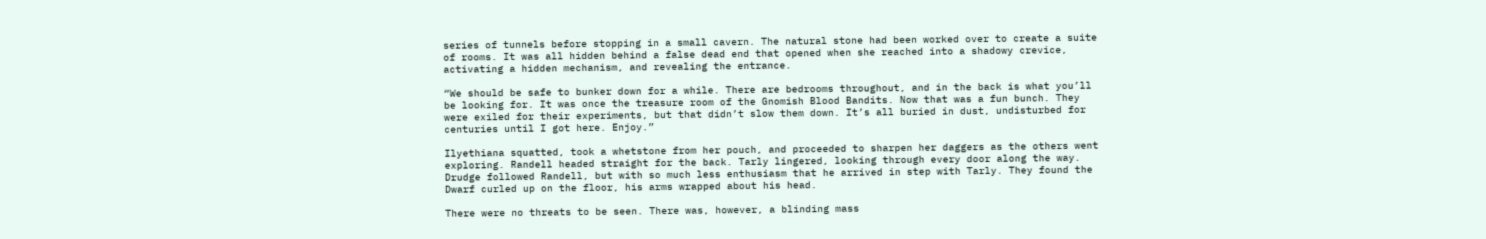series of tunnels before stopping in a small cavern. The natural stone had been worked over to create a suite of rooms. It was all hidden behind a false dead end that opened when she reached into a shadowy crevice, activating a hidden mechanism, and revealing the entrance.

“We should be safe to bunker down for a while. There are bedrooms throughout, and in the back is what you’ll be looking for. It was once the treasure room of the Gnomish Blood Bandits. Now that was a fun bunch. They were exiled for their experiments, but that didn’t slow them down. It’s all buried in dust, undisturbed for centuries until I got here. Enjoy.”

Ilyethiana squatted, took a whetstone from her pouch, and proceeded to sharpen her daggers as the others went exploring. Randell headed straight for the back. Tarly lingered, looking through every door along the way. Drudge followed Randell, but with so much less enthusiasm that he arrived in step with Tarly. They found the Dwarf curled up on the floor, his arms wrapped about his head.

There were no threats to be seen. There was, however, a blinding mass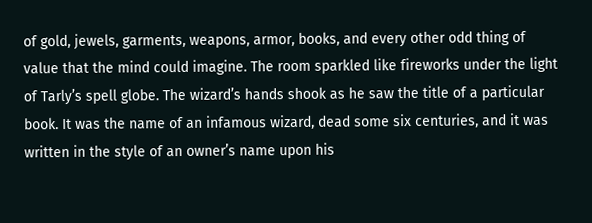of gold, jewels, garments, weapons, armor, books, and every other odd thing of value that the mind could imagine. The room sparkled like fireworks under the light of Tarly’s spell globe. The wizard’s hands shook as he saw the title of a particular book. It was the name of an infamous wizard, dead some six centuries, and it was written in the style of an owner’s name upon his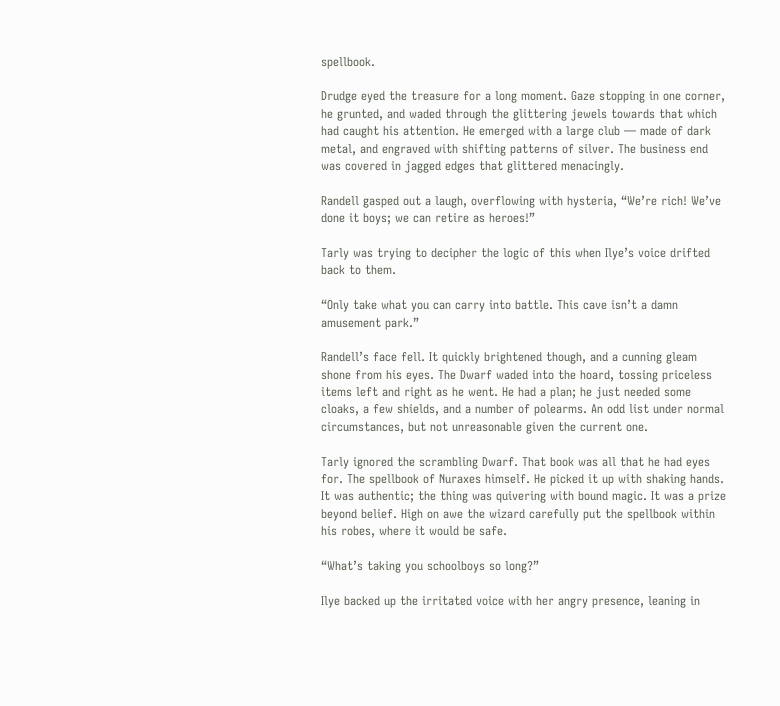spellbook.

Drudge eyed the treasure for a long moment. Gaze stopping in one corner, he grunted, and waded through the glittering jewels towards that which had caught his attention. He emerged with a large club — made of dark metal, and engraved with shifting patterns of silver. The business end was covered in jagged edges that glittered menacingly.

Randell gasped out a laugh, overflowing with hysteria, “We’re rich! We’ve done it boys; we can retire as heroes!”

Tarly was trying to decipher the logic of this when Ilye’s voice drifted back to them.

“Only take what you can carry into battle. This cave isn’t a damn amusement park.”

Randell’s face fell. It quickly brightened though, and a cunning gleam shone from his eyes. The Dwarf waded into the hoard, tossing priceless items left and right as he went. He had a plan; he just needed some cloaks, a few shields, and a number of polearms. An odd list under normal circumstances, but not unreasonable given the current one.

Tarly ignored the scrambling Dwarf. That book was all that he had eyes for. The spellbook of Nuraxes himself. He picked it up with shaking hands. It was authentic; the thing was quivering with bound magic. It was a prize beyond belief. High on awe the wizard carefully put the spellbook within his robes, where it would be safe.

“What’s taking you schoolboys so long?”

Ilye backed up the irritated voice with her angry presence, leaning in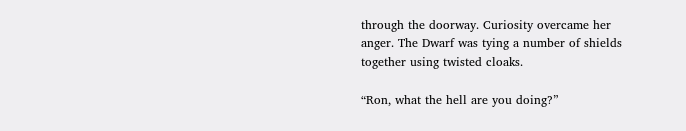through the doorway. Curiosity overcame her anger. The Dwarf was tying a number of shields together using twisted cloaks.

“Ron, what the hell are you doing?”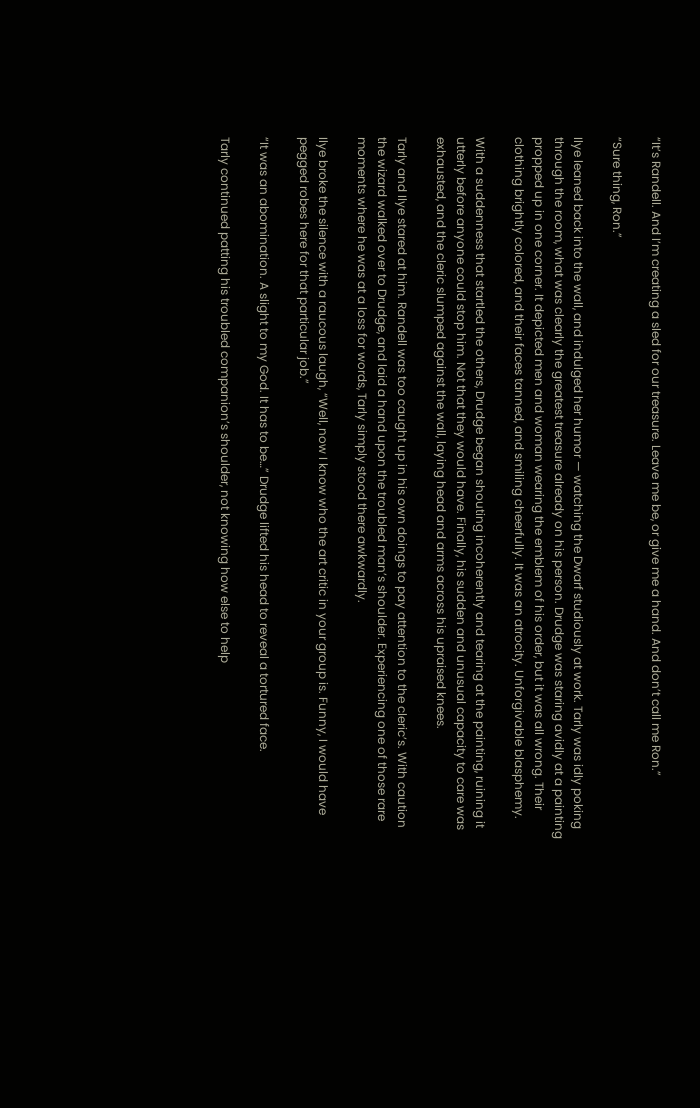“It’s Randell. And I’m creating a sled for our treasure. Leave me be, or give me a hand. And don’t call me Ron.”

“Sure thing, Ron.”

Ilye leaned back into the wall, and indulged her humor — watching the Dwarf studiously at work. Tarly was idly poking through the room, what was clearly the greatest treasure already on his person. Drudge was staring avidly at a painting propped up in one corner. It depicted men and woman wearing the emblem of his order, but it was all wrong. Their clothing brightly colored, and their faces tanned, and smiling cheerfully. It was an atrocity. Unforgivable blasphemy.

With a suddenness that startled the others, Drudge began shouting incoherently and tearing at the painting, ruining it utterly before anyone could stop him. Not that they would have. Finally, his sudden and unusual capacity to care was exhausted, and the cleric slumped against the wall, laying head and arms across his upraised knees.

Tarly and Ilye stared at him. Randell was too caught up in his own doings to pay attention to the cleric’s. With caution the wizard walked over to Drudge, and laid a hand upon the troubled man’s shoulder. Experiencing one of those rare moments where he was at a loss for words, Tarly simply stood there awkwardly.

Ilye broke the silence with a raucous laugh, “Well, now I know who the art critic in your group is. Funny, I would have pegged robes here for that particular job.”

“It was an abomination. A slight to my God. It has to be…” Drudge lifted his head to reveal a tortured face.

Tarly continued patting his troubled companion’s shoulder, not knowing how else to help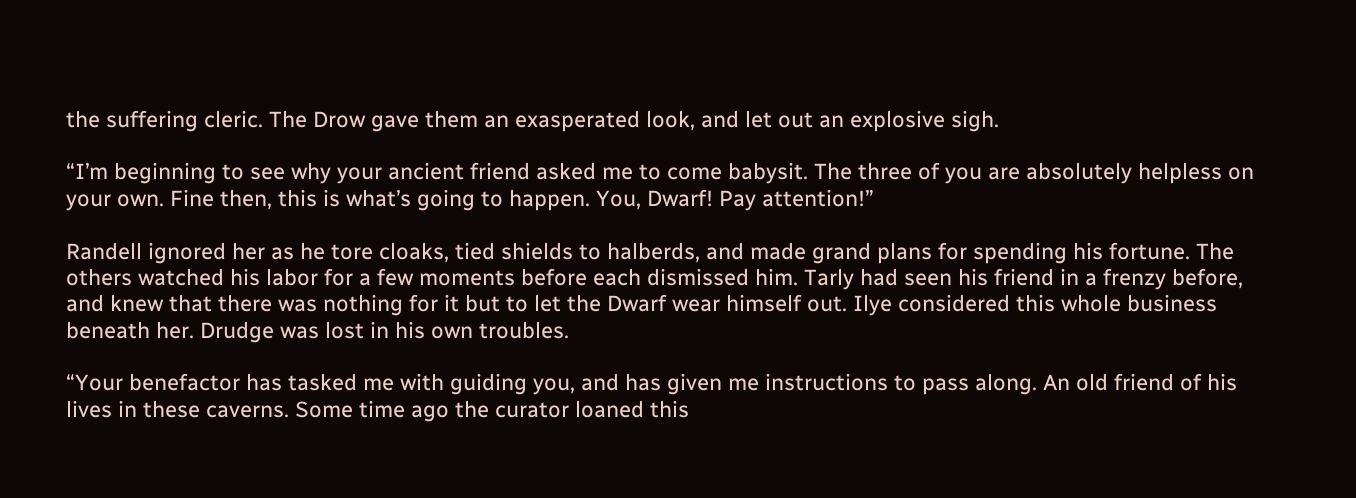the suffering cleric. The Drow gave them an exasperated look, and let out an explosive sigh.

“I’m beginning to see why your ancient friend asked me to come babysit. The three of you are absolutely helpless on your own. Fine then, this is what’s going to happen. You, Dwarf! Pay attention!”

Randell ignored her as he tore cloaks, tied shields to halberds, and made grand plans for spending his fortune. The others watched his labor for a few moments before each dismissed him. Tarly had seen his friend in a frenzy before, and knew that there was nothing for it but to let the Dwarf wear himself out. Ilye considered this whole business beneath her. Drudge was lost in his own troubles.

“Your benefactor has tasked me with guiding you, and has given me instructions to pass along. An old friend of his lives in these caverns. Some time ago the curator loaned this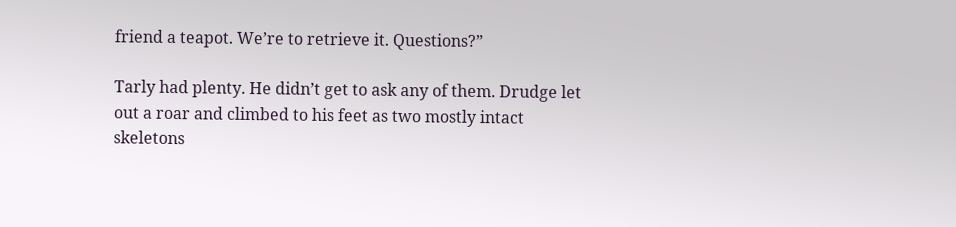friend a teapot. We’re to retrieve it. Questions?”

Tarly had plenty. He didn’t get to ask any of them. Drudge let out a roar and climbed to his feet as two mostly intact skeletons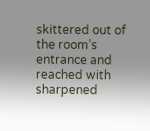skittered out of the room’s entrance and reached with sharpened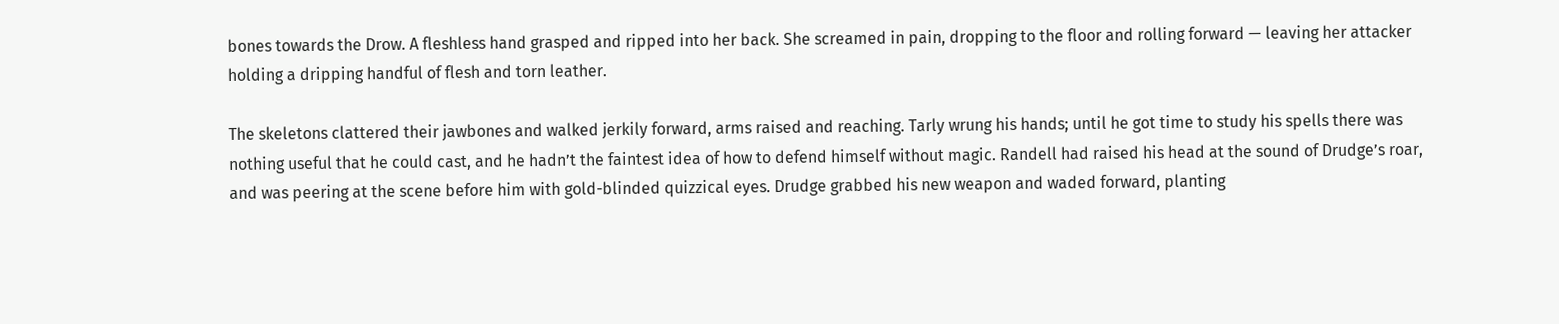bones towards the Drow. A fleshless hand grasped and ripped into her back. She screamed in pain, dropping to the floor and rolling forward — leaving her attacker holding a dripping handful of flesh and torn leather.

The skeletons clattered their jawbones and walked jerkily forward, arms raised and reaching. Tarly wrung his hands; until he got time to study his spells there was nothing useful that he could cast, and he hadn’t the faintest idea of how to defend himself without magic. Randell had raised his head at the sound of Drudge’s roar, and was peering at the scene before him with gold-blinded quizzical eyes. Drudge grabbed his new weapon and waded forward, planting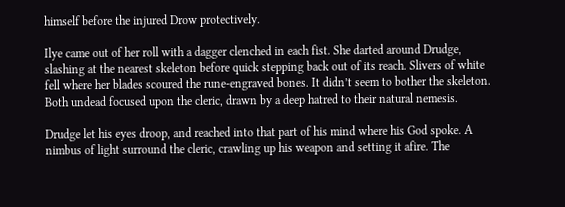himself before the injured Drow protectively.

Ilye came out of her roll with a dagger clenched in each fist. She darted around Drudge, slashing at the nearest skeleton before quick stepping back out of its reach. Slivers of white fell where her blades scoured the rune-engraved bones. It didn’t seem to bother the skeleton. Both undead focused upon the cleric, drawn by a deep hatred to their natural nemesis.

Drudge let his eyes droop, and reached into that part of his mind where his God spoke. A nimbus of light surround the cleric, crawling up his weapon and setting it afire. The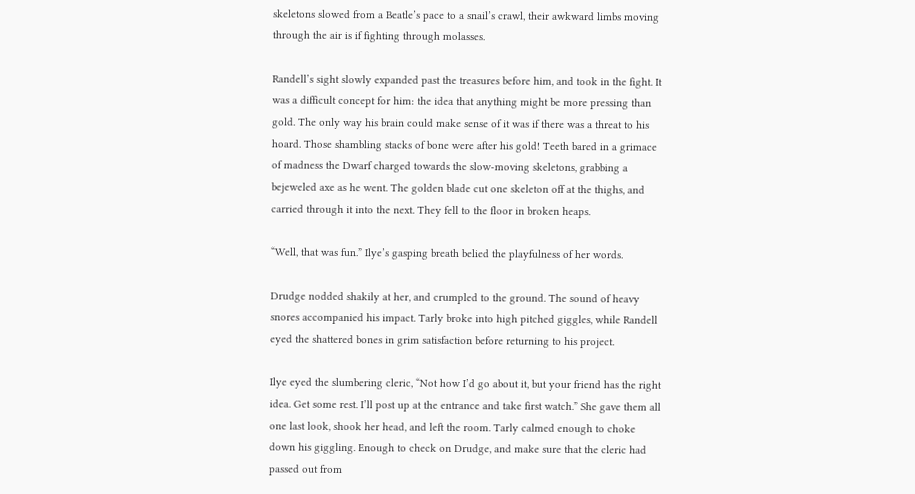skeletons slowed from a Beatle’s pace to a snail’s crawl, their awkward limbs moving through the air is if fighting through molasses.

Randell’s sight slowly expanded past the treasures before him, and took in the fight. It was a difficult concept for him: the idea that anything might be more pressing than gold. The only way his brain could make sense of it was if there was a threat to his hoard. Those shambling stacks of bone were after his gold! Teeth bared in a grimace of madness the Dwarf charged towards the slow-moving skeletons, grabbing a bejeweled axe as he went. The golden blade cut one skeleton off at the thighs, and carried through it into the next. They fell to the floor in broken heaps.

“Well, that was fun.” Ilye’s gasping breath belied the playfulness of her words.

Drudge nodded shakily at her, and crumpled to the ground. The sound of heavy snores accompanied his impact. Tarly broke into high pitched giggles, while Randell eyed the shattered bones in grim satisfaction before returning to his project.

Ilye eyed the slumbering cleric, “Not how I’d go about it, but your friend has the right idea. Get some rest. I’ll post up at the entrance and take first watch.” She gave them all one last look, shook her head, and left the room. Tarly calmed enough to choke down his giggling. Enough to check on Drudge, and make sure that the cleric had passed out from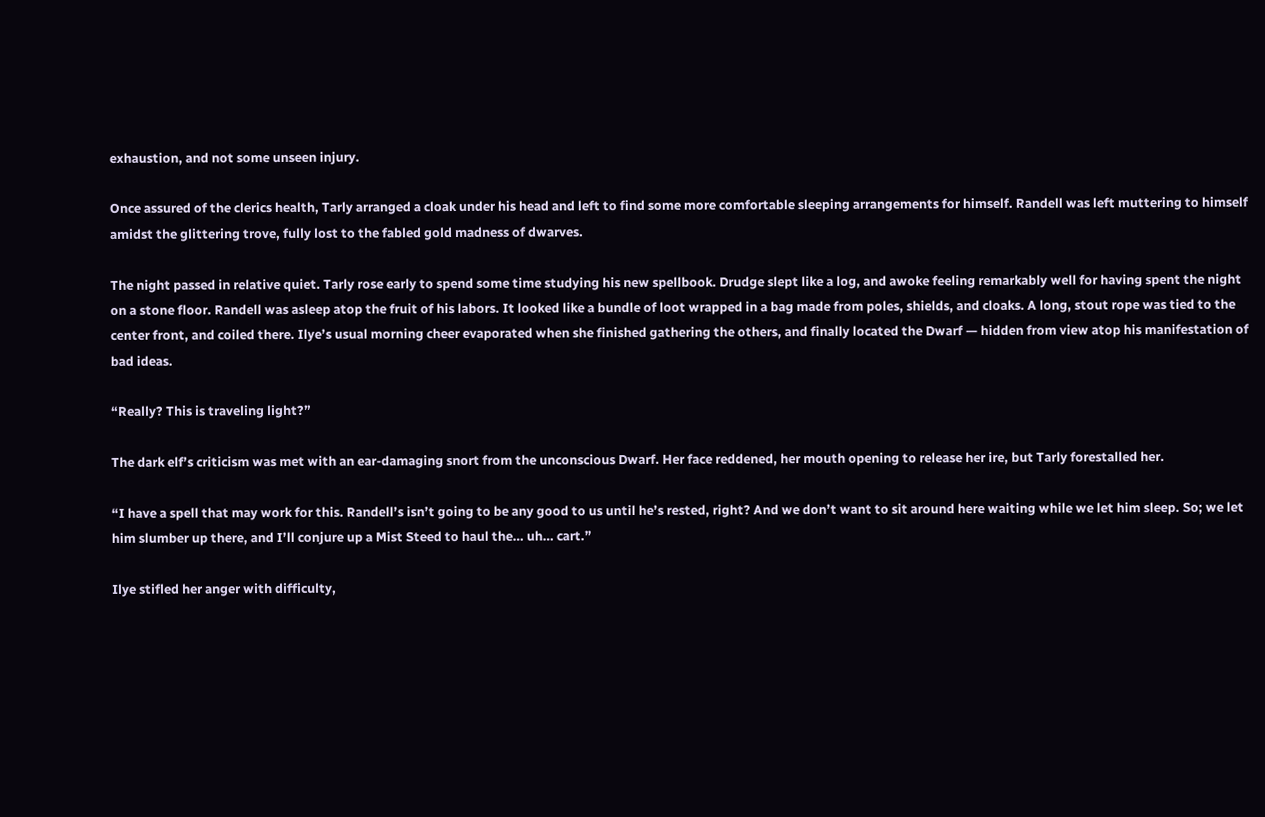exhaustion, and not some unseen injury.

Once assured of the clerics health, Tarly arranged a cloak under his head and left to find some more comfortable sleeping arrangements for himself. Randell was left muttering to himself amidst the glittering trove, fully lost to the fabled gold madness of dwarves.

The night passed in relative quiet. Tarly rose early to spend some time studying his new spellbook. Drudge slept like a log, and awoke feeling remarkably well for having spent the night on a stone floor. Randell was asleep atop the fruit of his labors. It looked like a bundle of loot wrapped in a bag made from poles, shields, and cloaks. A long, stout rope was tied to the center front, and coiled there. Ilye’s usual morning cheer evaporated when she finished gathering the others, and finally located the Dwarf — hidden from view atop his manifestation of bad ideas.

“Really? This is traveling light?”

The dark elf’s criticism was met with an ear-damaging snort from the unconscious Dwarf. Her face reddened, her mouth opening to release her ire, but Tarly forestalled her.

“I have a spell that may work for this. Randell’s isn’t going to be any good to us until he’s rested, right? And we don’t want to sit around here waiting while we let him sleep. So; we let him slumber up there, and I’ll conjure up a Mist Steed to haul the… uh… cart.”

Ilye stifled her anger with difficulty,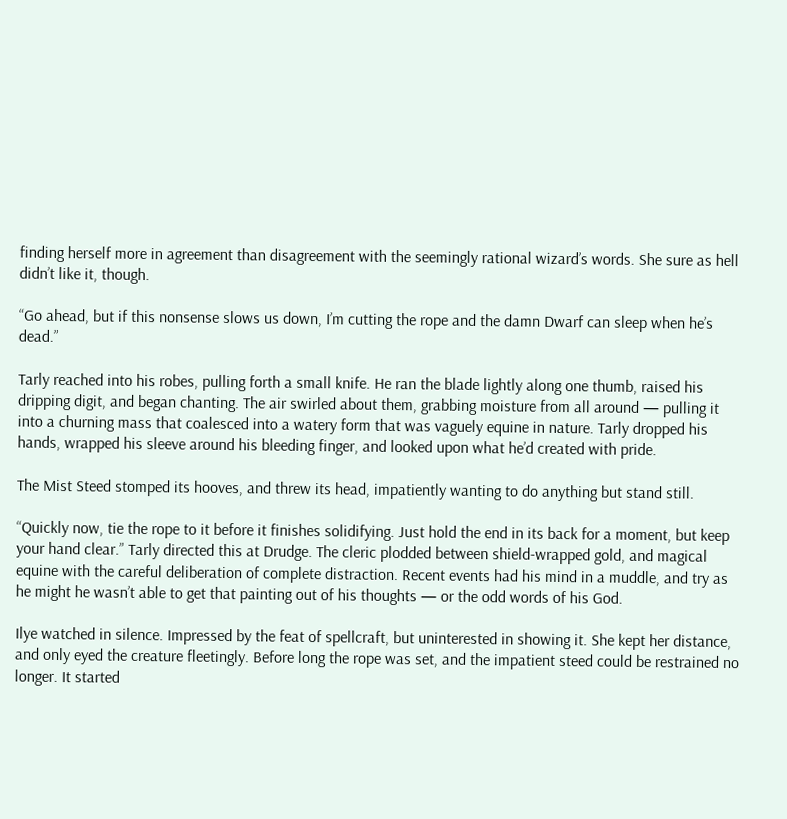finding herself more in agreement than disagreement with the seemingly rational wizard’s words. She sure as hell didn’t like it, though.

“Go ahead, but if this nonsense slows us down, I’m cutting the rope and the damn Dwarf can sleep when he’s dead.”

Tarly reached into his robes, pulling forth a small knife. He ran the blade lightly along one thumb, raised his dripping digit, and began chanting. The air swirled about them, grabbing moisture from all around — pulling it into a churning mass that coalesced into a watery form that was vaguely equine in nature. Tarly dropped his hands, wrapped his sleeve around his bleeding finger, and looked upon what he’d created with pride.

The Mist Steed stomped its hooves, and threw its head, impatiently wanting to do anything but stand still.

“Quickly now, tie the rope to it before it finishes solidifying. Just hold the end in its back for a moment, but keep your hand clear.” Tarly directed this at Drudge. The cleric plodded between shield-wrapped gold, and magical equine with the careful deliberation of complete distraction. Recent events had his mind in a muddle, and try as he might he wasn’t able to get that painting out of his thoughts — or the odd words of his God.

Ilye watched in silence. Impressed by the feat of spellcraft, but uninterested in showing it. She kept her distance, and only eyed the creature fleetingly. Before long the rope was set, and the impatient steed could be restrained no longer. It started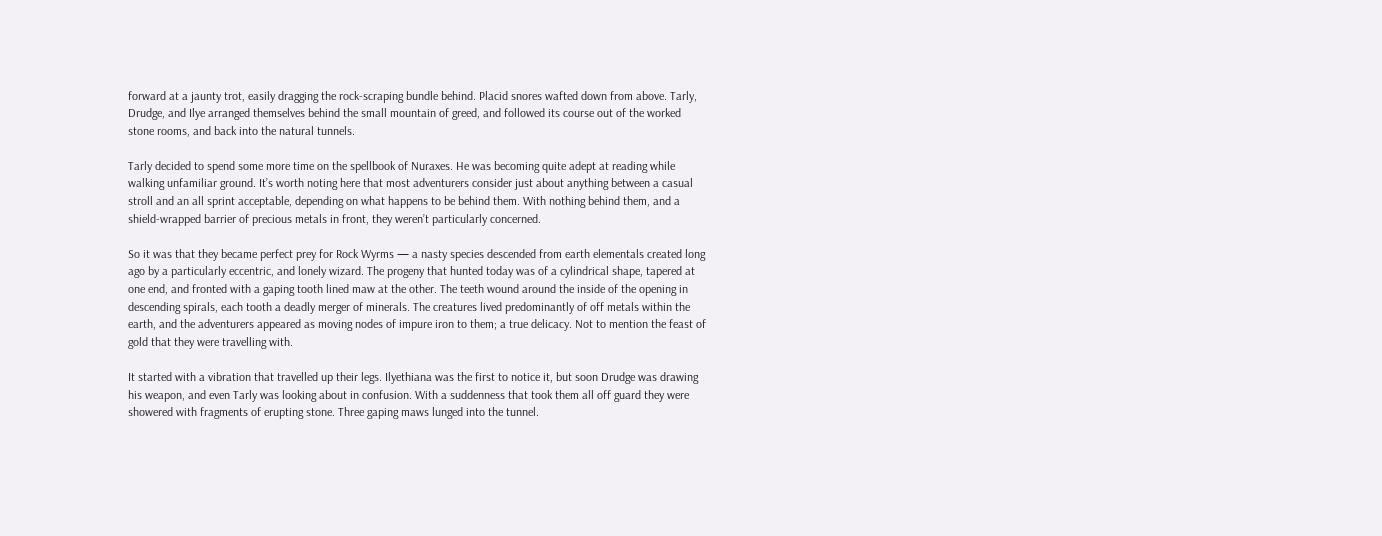forward at a jaunty trot, easily dragging the rock-scraping bundle behind. Placid snores wafted down from above. Tarly, Drudge, and Ilye arranged themselves behind the small mountain of greed, and followed its course out of the worked stone rooms, and back into the natural tunnels.

Tarly decided to spend some more time on the spellbook of Nuraxes. He was becoming quite adept at reading while walking unfamiliar ground. It’s worth noting here that most adventurers consider just about anything between a casual stroll and an all sprint acceptable, depending on what happens to be behind them. With nothing behind them, and a shield-wrapped barrier of precious metals in front, they weren’t particularly concerned.

So it was that they became perfect prey for Rock Wyrms — a nasty species descended from earth elementals created long ago by a particularly eccentric, and lonely wizard. The progeny that hunted today was of a cylindrical shape, tapered at one end, and fronted with a gaping tooth lined maw at the other. The teeth wound around the inside of the opening in descending spirals, each tooth a deadly merger of minerals. The creatures lived predominantly of off metals within the earth, and the adventurers appeared as moving nodes of impure iron to them; a true delicacy. Not to mention the feast of gold that they were travelling with.

It started with a vibration that travelled up their legs. Ilyethiana was the first to notice it, but soon Drudge was drawing his weapon, and even Tarly was looking about in confusion. With a suddenness that took them all off guard they were showered with fragments of erupting stone. Three gaping maws lunged into the tunnel.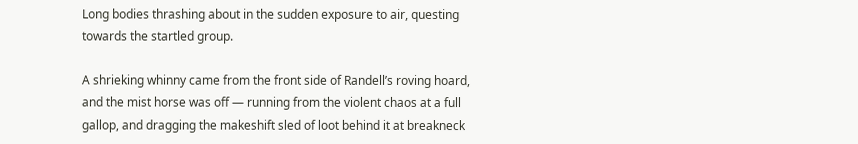Long bodies thrashing about in the sudden exposure to air, questing towards the startled group.

A shrieking whinny came from the front side of Randell’s roving hoard, and the mist horse was off — running from the violent chaos at a full gallop, and dragging the makeshift sled of loot behind it at breakneck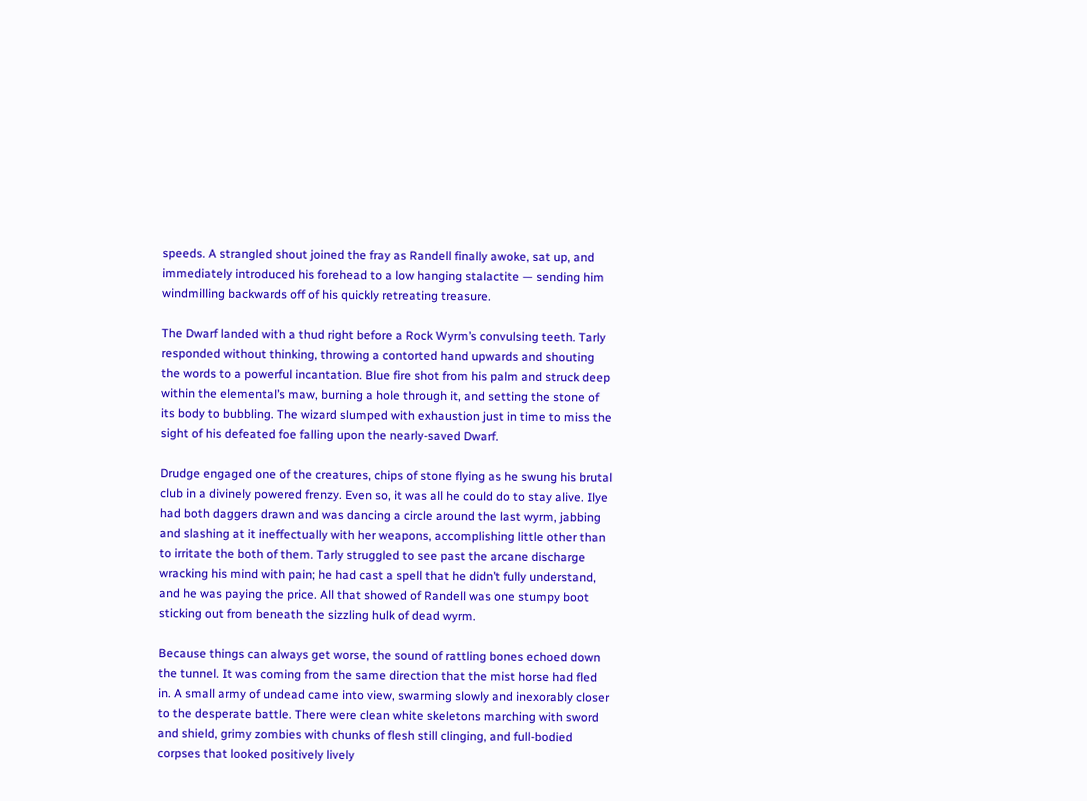speeds. A strangled shout joined the fray as Randell finally awoke, sat up, and immediately introduced his forehead to a low hanging stalactite — sending him windmilling backwards off of his quickly retreating treasure.

The Dwarf landed with a thud right before a Rock Wyrm’s convulsing teeth. Tarly responded without thinking, throwing a contorted hand upwards and shouting the words to a powerful incantation. Blue fire shot from his palm and struck deep within the elemental’s maw, burning a hole through it, and setting the stone of its body to bubbling. The wizard slumped with exhaustion just in time to miss the sight of his defeated foe falling upon the nearly-saved Dwarf.

Drudge engaged one of the creatures, chips of stone flying as he swung his brutal club in a divinely powered frenzy. Even so, it was all he could do to stay alive. Ilye had both daggers drawn and was dancing a circle around the last wyrm, jabbing and slashing at it ineffectually with her weapons, accomplishing little other than to irritate the both of them. Tarly struggled to see past the arcane discharge wracking his mind with pain; he had cast a spell that he didn’t fully understand, and he was paying the price. All that showed of Randell was one stumpy boot sticking out from beneath the sizzling hulk of dead wyrm.

Because things can always get worse, the sound of rattling bones echoed down the tunnel. It was coming from the same direction that the mist horse had fled in. A small army of undead came into view, swarming slowly and inexorably closer to the desperate battle. There were clean white skeletons marching with sword and shield, grimy zombies with chunks of flesh still clinging, and full-bodied corpses that looked positively lively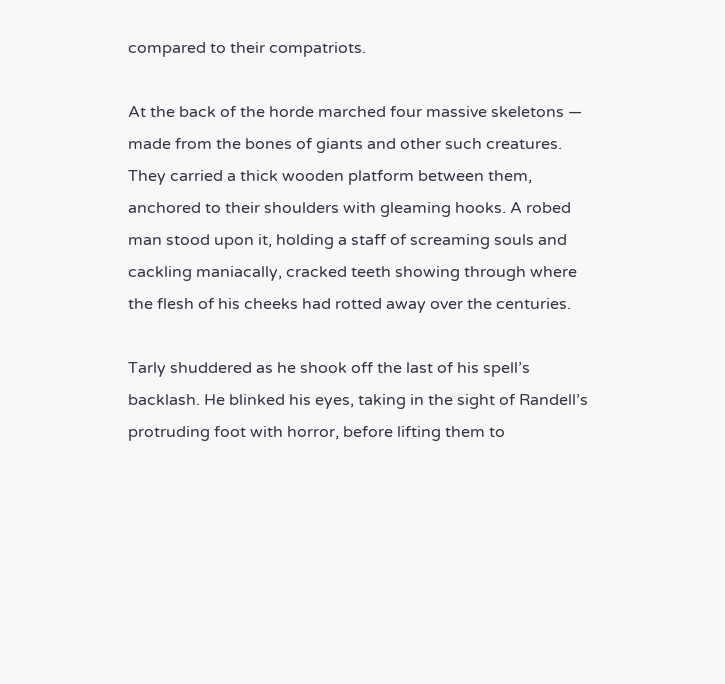compared to their compatriots.

At the back of the horde marched four massive skeletons — made from the bones of giants and other such creatures. They carried a thick wooden platform between them, anchored to their shoulders with gleaming hooks. A robed man stood upon it, holding a staff of screaming souls and cackling maniacally, cracked teeth showing through where the flesh of his cheeks had rotted away over the centuries.

Tarly shuddered as he shook off the last of his spell’s backlash. He blinked his eyes, taking in the sight of Randell’s protruding foot with horror, before lifting them to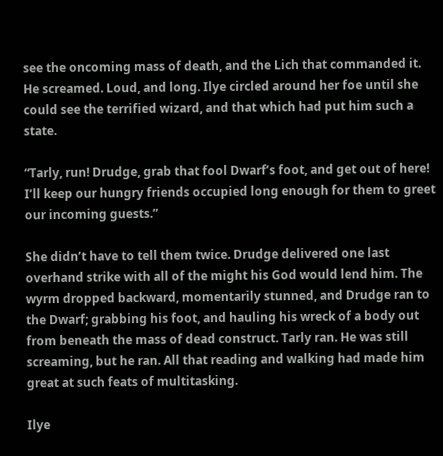see the oncoming mass of death, and the Lich that commanded it. He screamed. Loud, and long. Ilye circled around her foe until she could see the terrified wizard, and that which had put him such a state.

“Tarly, run! Drudge, grab that fool Dwarf’s foot, and get out of here! I’ll keep our hungry friends occupied long enough for them to greet our incoming guests.”

She didn’t have to tell them twice. Drudge delivered one last overhand strike with all of the might his God would lend him. The wyrm dropped backward, momentarily stunned, and Drudge ran to the Dwarf; grabbing his foot, and hauling his wreck of a body out from beneath the mass of dead construct. Tarly ran. He was still screaming, but he ran. All that reading and walking had made him great at such feats of multitasking.

Ilye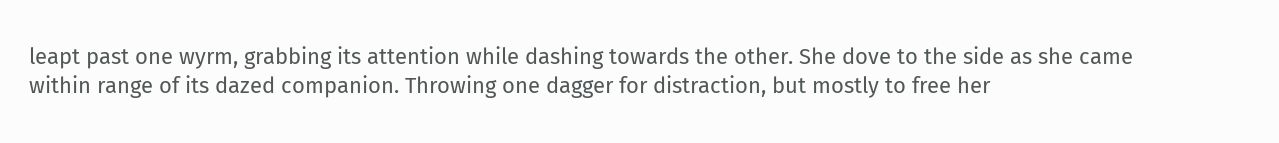leapt past one wyrm, grabbing its attention while dashing towards the other. She dove to the side as she came within range of its dazed companion. Throwing one dagger for distraction, but mostly to free her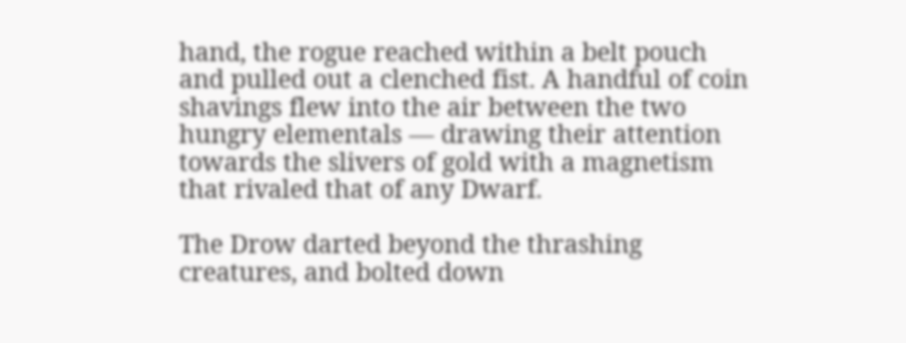hand, the rogue reached within a belt pouch and pulled out a clenched fist. A handful of coin shavings flew into the air between the two hungry elementals — drawing their attention towards the slivers of gold with a magnetism that rivaled that of any Dwarf.

The Drow darted beyond the thrashing creatures, and bolted down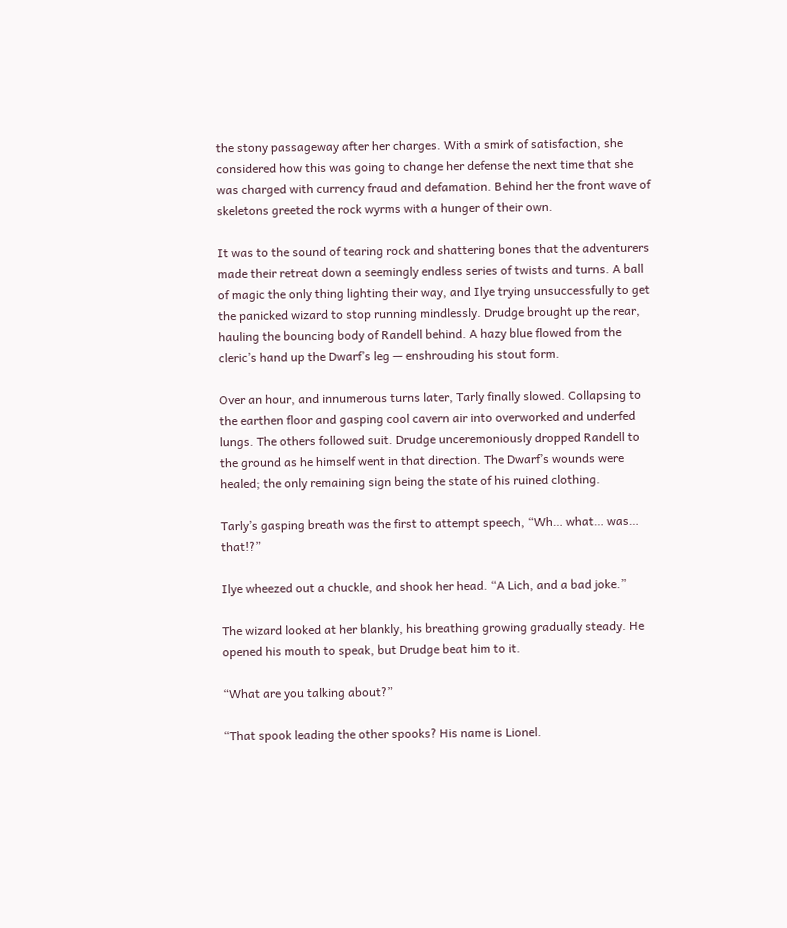the stony passageway after her charges. With a smirk of satisfaction, she considered how this was going to change her defense the next time that she was charged with currency fraud and defamation. Behind her the front wave of skeletons greeted the rock wyrms with a hunger of their own.

It was to the sound of tearing rock and shattering bones that the adventurers made their retreat down a seemingly endless series of twists and turns. A ball of magic the only thing lighting their way, and Ilye trying unsuccessfully to get the panicked wizard to stop running mindlessly. Drudge brought up the rear, hauling the bouncing body of Randell behind. A hazy blue flowed from the cleric’s hand up the Dwarf’s leg — enshrouding his stout form.

Over an hour, and innumerous turns later, Tarly finally slowed. Collapsing to the earthen floor and gasping cool cavern air into overworked and underfed lungs. The others followed suit. Drudge unceremoniously dropped Randell to the ground as he himself went in that direction. The Dwarf’s wounds were healed; the only remaining sign being the state of his ruined clothing.

Tarly’s gasping breath was the first to attempt speech, “Wh… what… was… that!?”

Ilye wheezed out a chuckle, and shook her head. “A Lich, and a bad joke.”

The wizard looked at her blankly, his breathing growing gradually steady. He opened his mouth to speak, but Drudge beat him to it.

“What are you talking about?”

“That spook leading the other spooks? His name is Lionel.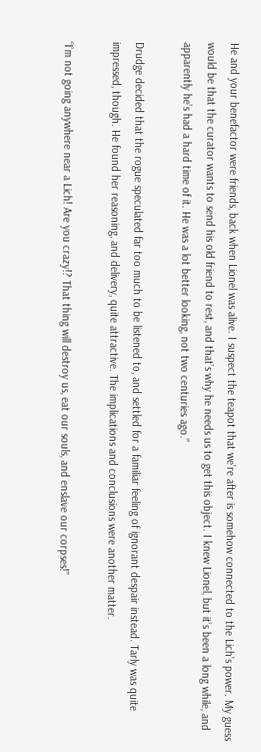He and your benefactor were friends, back when Lionel was alive. I suspect the teapot that we’re after is somehow connected to the Lich’s power. My guess would be that the curator wants to send his old friend to rest, and that’s why he needs us to get this object. I knew Lionel, but it’s been a long while, and apparently he’s had a hard time of it. He was a lot better looking, not two centuries ago.”

Drudge decided that the rogue speculated far too much to be listened to, and settled for a familiar feeling of ignorant despair instead. Tarly was quite impressed, though. He found her reasoning, and delivery, quite attractive. The implications and conclusions were another matter.

“I’m not going anywhere near a Lich! Are you crazy!? That thing will destroy us, eat our souls, and enslave our corpses!”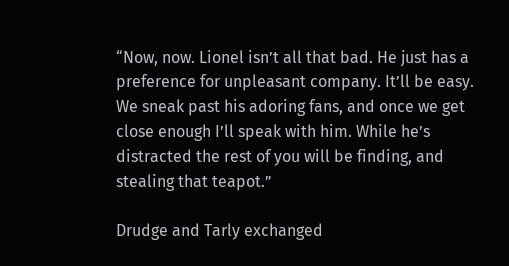“Now, now. Lionel isn’t all that bad. He just has a preference for unpleasant company. It’ll be easy. We sneak past his adoring fans, and once we get close enough I’ll speak with him. While he’s distracted the rest of you will be finding, and stealing that teapot.”

Drudge and Tarly exchanged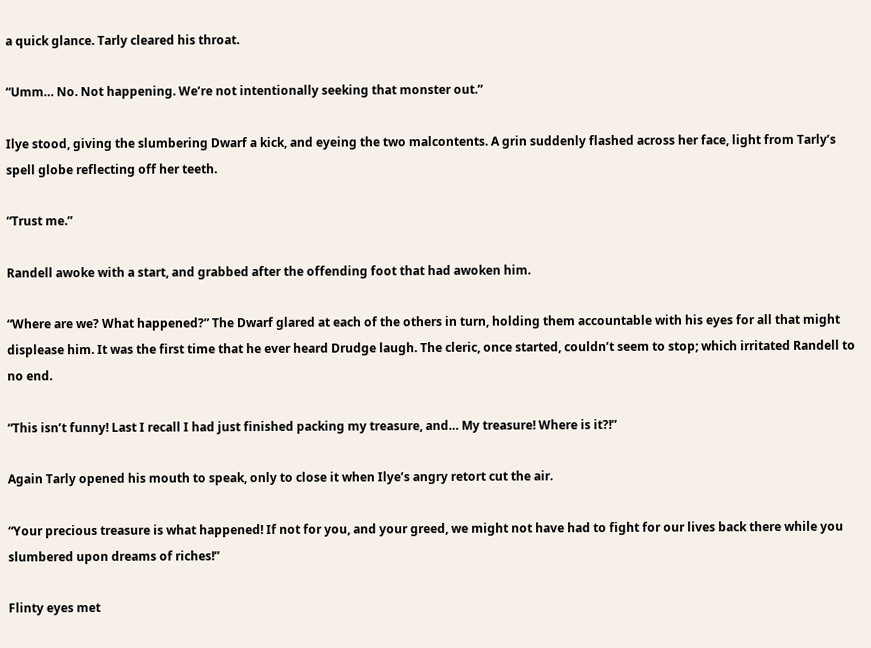a quick glance. Tarly cleared his throat.

“Umm… No. Not happening. We’re not intentionally seeking that monster out.”

Ilye stood, giving the slumbering Dwarf a kick, and eyeing the two malcontents. A grin suddenly flashed across her face, light from Tarly’s spell globe reflecting off her teeth.

“Trust me.”

Randell awoke with a start, and grabbed after the offending foot that had awoken him.

“Where are we? What happened?” The Dwarf glared at each of the others in turn, holding them accountable with his eyes for all that might displease him. It was the first time that he ever heard Drudge laugh. The cleric, once started, couldn’t seem to stop; which irritated Randell to no end.

“This isn’t funny! Last I recall I had just finished packing my treasure, and… My treasure! Where is it?!”

Again Tarly opened his mouth to speak, only to close it when Ilye’s angry retort cut the air.

“Your precious treasure is what happened! If not for you, and your greed, we might not have had to fight for our lives back there while you slumbered upon dreams of riches!”

Flinty eyes met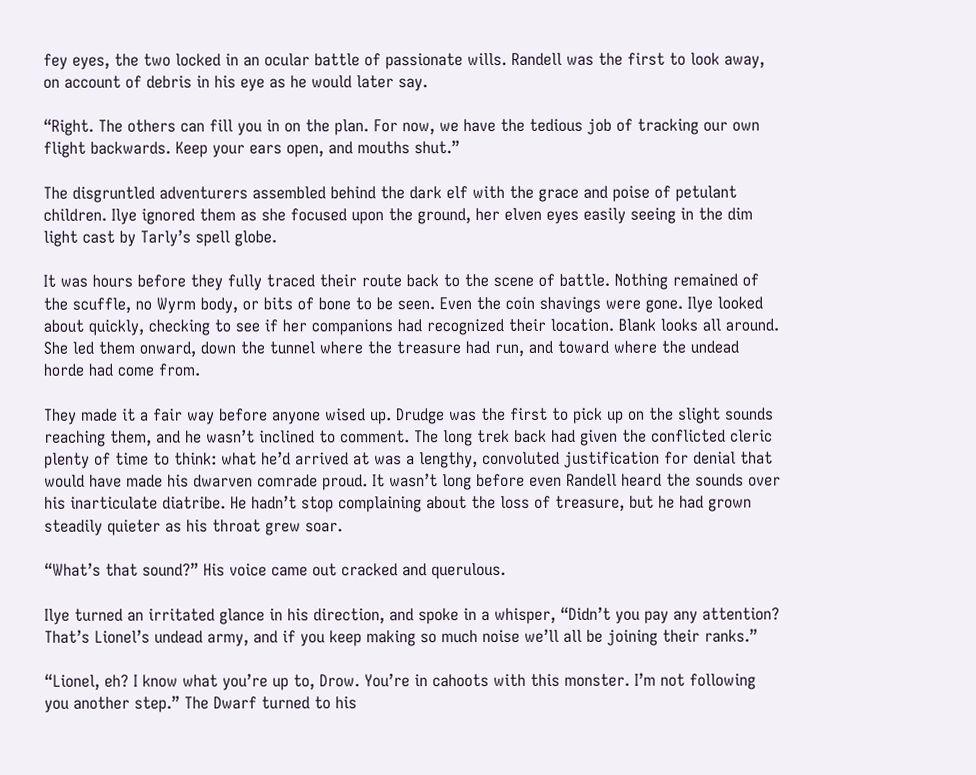fey eyes, the two locked in an ocular battle of passionate wills. Randell was the first to look away, on account of debris in his eye as he would later say.

“Right. The others can fill you in on the plan. For now, we have the tedious job of tracking our own flight backwards. Keep your ears open, and mouths shut.”

The disgruntled adventurers assembled behind the dark elf with the grace and poise of petulant children. Ilye ignored them as she focused upon the ground, her elven eyes easily seeing in the dim light cast by Tarly’s spell globe.

It was hours before they fully traced their route back to the scene of battle. Nothing remained of the scuffle, no Wyrm body, or bits of bone to be seen. Even the coin shavings were gone. Ilye looked about quickly, checking to see if her companions had recognized their location. Blank looks all around. She led them onward, down the tunnel where the treasure had run, and toward where the undead horde had come from.

They made it a fair way before anyone wised up. Drudge was the first to pick up on the slight sounds reaching them, and he wasn’t inclined to comment. The long trek back had given the conflicted cleric plenty of time to think: what he’d arrived at was a lengthy, convoluted justification for denial that would have made his dwarven comrade proud. It wasn’t long before even Randell heard the sounds over his inarticulate diatribe. He hadn’t stop complaining about the loss of treasure, but he had grown steadily quieter as his throat grew soar.

“What’s that sound?” His voice came out cracked and querulous.

Ilye turned an irritated glance in his direction, and spoke in a whisper, “Didn’t you pay any attention? That’s Lionel’s undead army, and if you keep making so much noise we’ll all be joining their ranks.”

“Lionel, eh? I know what you’re up to, Drow. You’re in cahoots with this monster. I’m not following you another step.” The Dwarf turned to his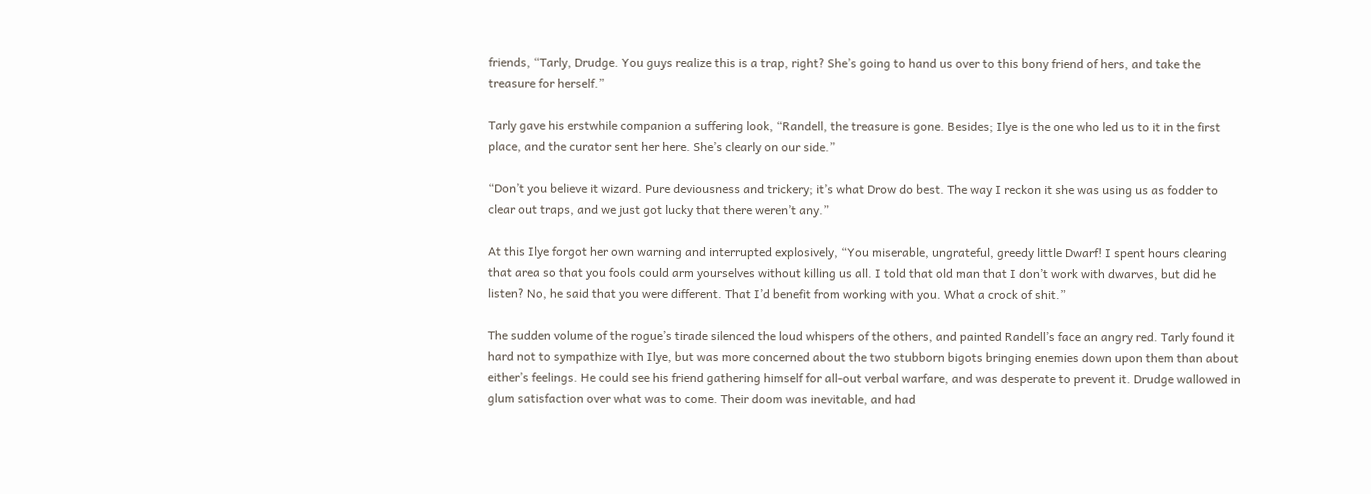friends, “Tarly, Drudge. You guys realize this is a trap, right? She’s going to hand us over to this bony friend of hers, and take the treasure for herself.”

Tarly gave his erstwhile companion a suffering look, “Randell, the treasure is gone. Besides; Ilye is the one who led us to it in the first place, and the curator sent her here. She’s clearly on our side.”

“Don’t you believe it wizard. Pure deviousness and trickery; it’s what Drow do best. The way I reckon it she was using us as fodder to clear out traps, and we just got lucky that there weren’t any.”

At this Ilye forgot her own warning and interrupted explosively, “You miserable, ungrateful, greedy little Dwarf! I spent hours clearing that area so that you fools could arm yourselves without killing us all. I told that old man that I don’t work with dwarves, but did he listen? No, he said that you were different. That I’d benefit from working with you. What a crock of shit.”

The sudden volume of the rogue’s tirade silenced the loud whispers of the others, and painted Randell’s face an angry red. Tarly found it hard not to sympathize with Ilye, but was more concerned about the two stubborn bigots bringing enemies down upon them than about either’s feelings. He could see his friend gathering himself for all-out verbal warfare, and was desperate to prevent it. Drudge wallowed in glum satisfaction over what was to come. Their doom was inevitable, and had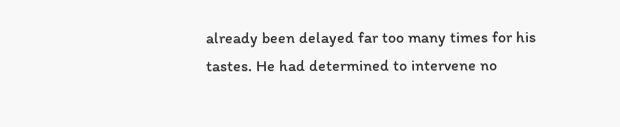already been delayed far too many times for his tastes. He had determined to intervene no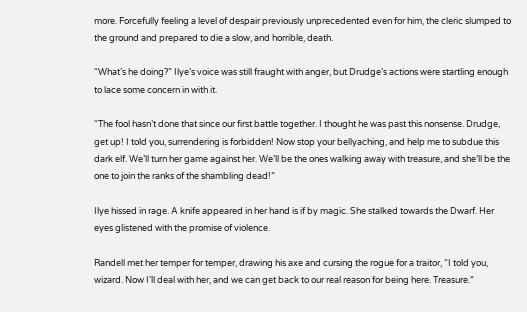more. Forcefully feeling a level of despair previously unprecedented even for him, the cleric slumped to the ground and prepared to die a slow, and horrible, death.

“What’s he doing?” Ilye’s voice was still fraught with anger, but Drudge’s actions were startling enough to lace some concern in with it.

“The fool hasn’t done that since our first battle together. I thought he was past this nonsense. Drudge, get up! I told you, surrendering is forbidden! Now stop your bellyaching, and help me to subdue this dark elf. We’ll turn her game against her. We’ll be the ones walking away with treasure, and she’ll be the one to join the ranks of the shambling dead!”

Ilye hissed in rage. A knife appeared in her hand is if by magic. She stalked towards the Dwarf. Her eyes glistened with the promise of violence.

Randell met her temper for temper, drawing his axe and cursing the rogue for a traitor, “I told you, wizard. Now I’ll deal with her, and we can get back to our real reason for being here. Treasure.”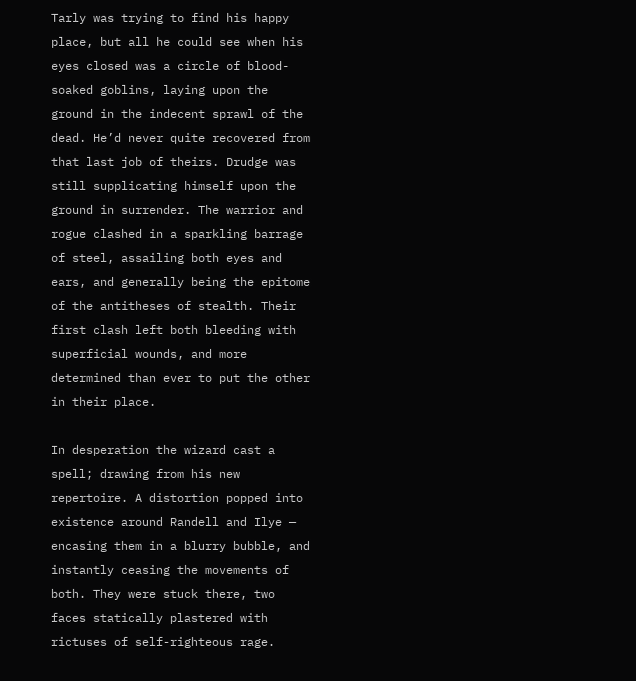Tarly was trying to find his happy place, but all he could see when his eyes closed was a circle of blood-soaked goblins, laying upon the ground in the indecent sprawl of the dead. He’d never quite recovered from that last job of theirs. Drudge was still supplicating himself upon the ground in surrender. The warrior and rogue clashed in a sparkling barrage of steel, assailing both eyes and ears, and generally being the epitome of the antitheses of stealth. Their first clash left both bleeding with superficial wounds, and more determined than ever to put the other in their place.

In desperation the wizard cast a spell; drawing from his new repertoire. A distortion popped into existence around Randell and Ilye — encasing them in a blurry bubble, and instantly ceasing the movements of both. They were stuck there, two faces statically plastered with rictuses of self-righteous rage.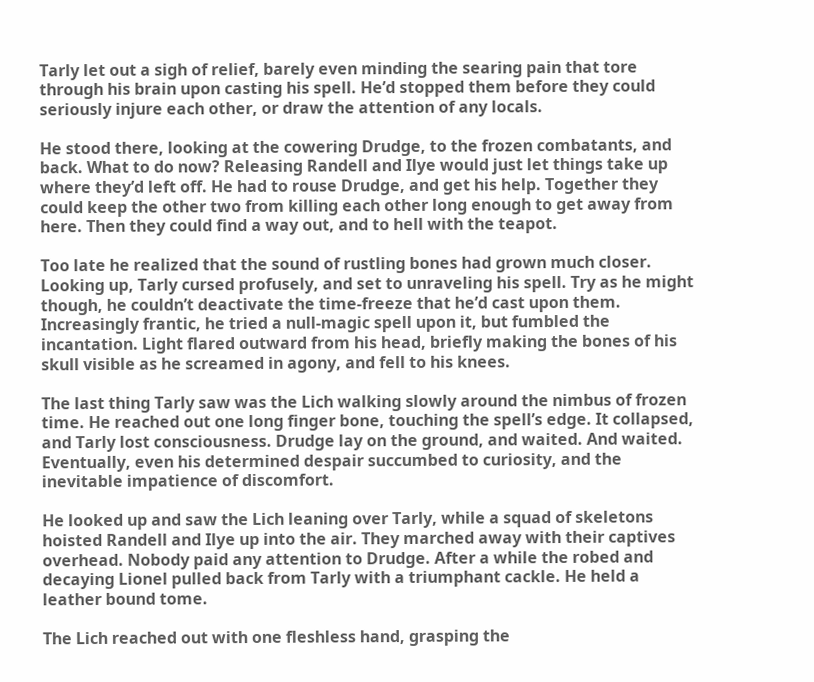Tarly let out a sigh of relief, barely even minding the searing pain that tore through his brain upon casting his spell. He’d stopped them before they could seriously injure each other, or draw the attention of any locals.

He stood there, looking at the cowering Drudge, to the frozen combatants, and back. What to do now? Releasing Randell and Ilye would just let things take up where they’d left off. He had to rouse Drudge, and get his help. Together they could keep the other two from killing each other long enough to get away from here. Then they could find a way out, and to hell with the teapot.

Too late he realized that the sound of rustling bones had grown much closer. Looking up, Tarly cursed profusely, and set to unraveling his spell. Try as he might though, he couldn’t deactivate the time-freeze that he’d cast upon them. Increasingly frantic, he tried a null-magic spell upon it, but fumbled the incantation. Light flared outward from his head, briefly making the bones of his skull visible as he screamed in agony, and fell to his knees.

The last thing Tarly saw was the Lich walking slowly around the nimbus of frozen time. He reached out one long finger bone, touching the spell’s edge. It collapsed, and Tarly lost consciousness. Drudge lay on the ground, and waited. And waited. Eventually, even his determined despair succumbed to curiosity, and the inevitable impatience of discomfort.

He looked up and saw the Lich leaning over Tarly, while a squad of skeletons hoisted Randell and Ilye up into the air. They marched away with their captives overhead. Nobody paid any attention to Drudge. After a while the robed and decaying Lionel pulled back from Tarly with a triumphant cackle. He held a leather bound tome.

The Lich reached out with one fleshless hand, grasping the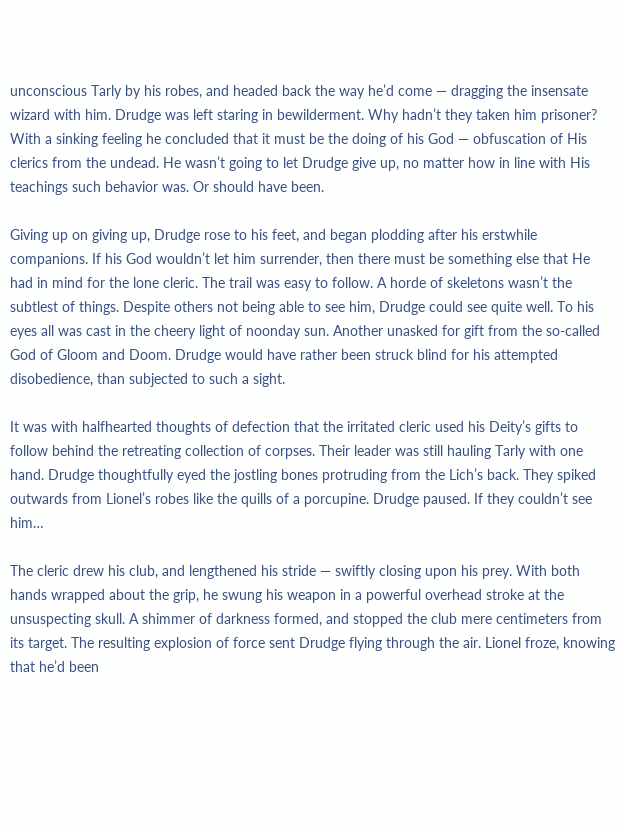unconscious Tarly by his robes, and headed back the way he’d come — dragging the insensate wizard with him. Drudge was left staring in bewilderment. Why hadn’t they taken him prisoner? With a sinking feeling he concluded that it must be the doing of his God — obfuscation of His clerics from the undead. He wasn’t going to let Drudge give up, no matter how in line with His teachings such behavior was. Or should have been.

Giving up on giving up, Drudge rose to his feet, and began plodding after his erstwhile companions. If his God wouldn’t let him surrender, then there must be something else that He had in mind for the lone cleric. The trail was easy to follow. A horde of skeletons wasn’t the subtlest of things. Despite others not being able to see him, Drudge could see quite well. To his eyes all was cast in the cheery light of noonday sun. Another unasked for gift from the so-called God of Gloom and Doom. Drudge would have rather been struck blind for his attempted disobedience, than subjected to such a sight.

It was with halfhearted thoughts of defection that the irritated cleric used his Deity’s gifts to follow behind the retreating collection of corpses. Their leader was still hauling Tarly with one hand. Drudge thoughtfully eyed the jostling bones protruding from the Lich’s back. They spiked outwards from Lionel’s robes like the quills of a porcupine. Drudge paused. If they couldn’t see him…

The cleric drew his club, and lengthened his stride — swiftly closing upon his prey. With both hands wrapped about the grip, he swung his weapon in a powerful overhead stroke at the unsuspecting skull. A shimmer of darkness formed, and stopped the club mere centimeters from its target. The resulting explosion of force sent Drudge flying through the air. Lionel froze, knowing that he’d been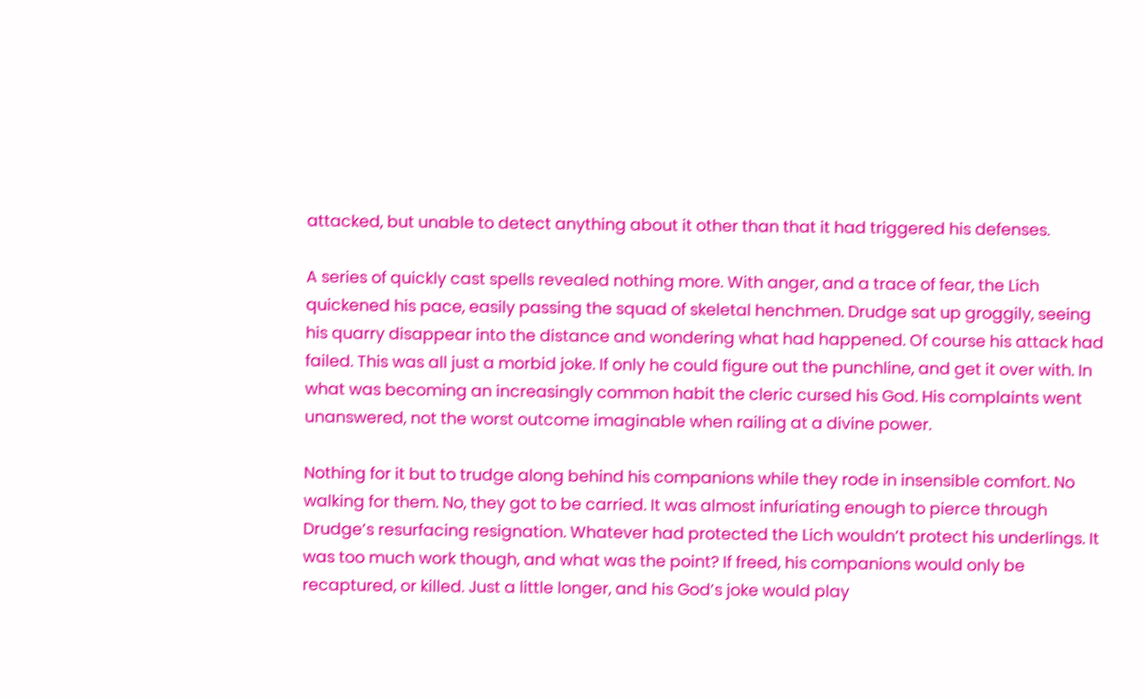attacked, but unable to detect anything about it other than that it had triggered his defenses.

A series of quickly cast spells revealed nothing more. With anger, and a trace of fear, the Lich quickened his pace, easily passing the squad of skeletal henchmen. Drudge sat up groggily, seeing his quarry disappear into the distance and wondering what had happened. Of course his attack had failed. This was all just a morbid joke. If only he could figure out the punchline, and get it over with. In what was becoming an increasingly common habit the cleric cursed his God. His complaints went unanswered, not the worst outcome imaginable when railing at a divine power.

Nothing for it but to trudge along behind his companions while they rode in insensible comfort. No walking for them. No, they got to be carried. It was almost infuriating enough to pierce through Drudge’s resurfacing resignation. Whatever had protected the Lich wouldn’t protect his underlings. It was too much work though, and what was the point? If freed, his companions would only be recaptured, or killed. Just a little longer, and his God’s joke would play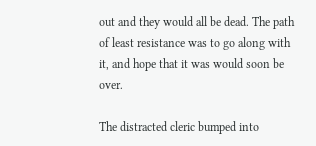out and they would all be dead. The path of least resistance was to go along with it, and hope that it was would soon be over.

The distracted cleric bumped into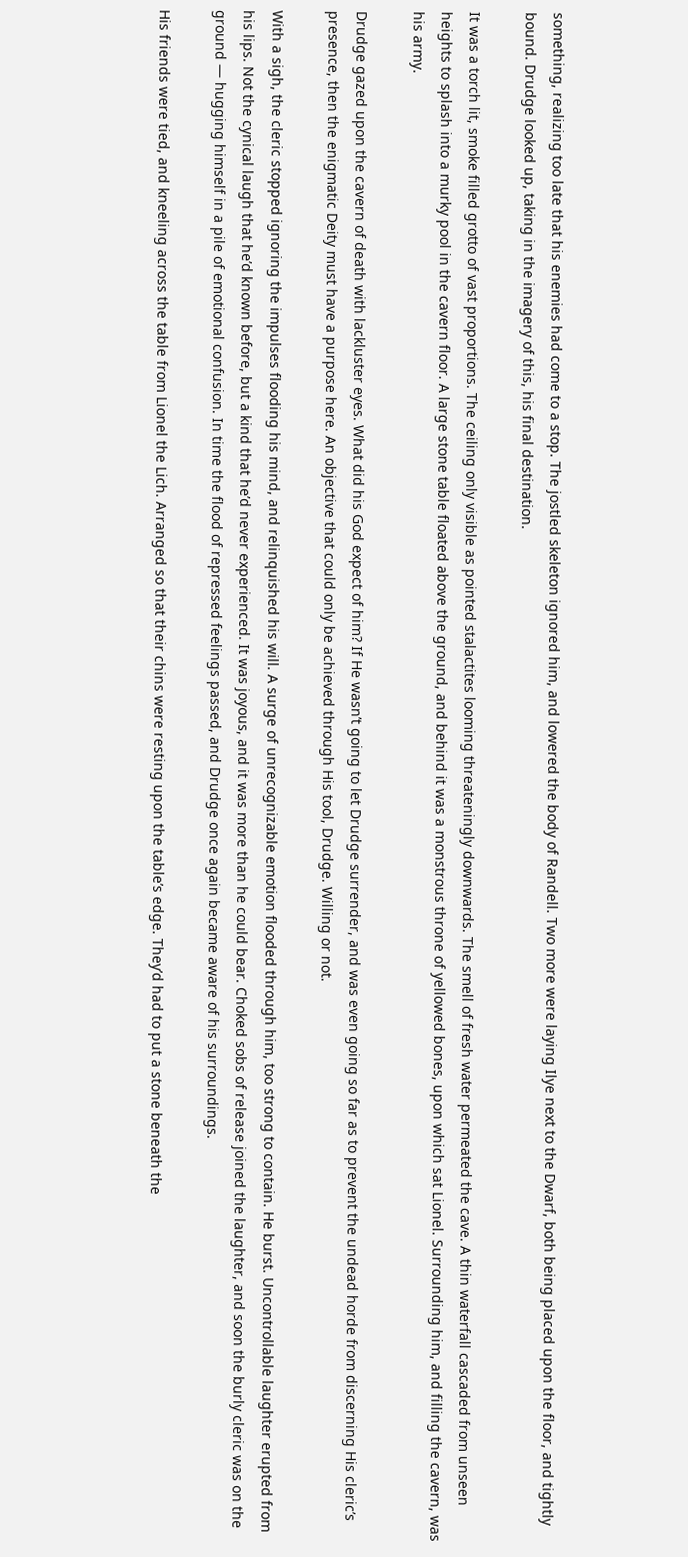something, realizing too late that his enemies had come to a stop. The jostled skeleton ignored him, and lowered the body of Randell. Two more were laying Ilye next to the Dwarf, both being placed upon the floor, and tightly bound. Drudge looked up, taking in the imagery of this, his final destination.

It was a torch lit, smoke filled grotto of vast proportions. The ceiling only visible as pointed stalactites looming threateningly downwards. The smell of fresh water permeated the cave. A thin waterfall cascaded from unseen heights to splash into a murky pool in the cavern floor. A large stone table floated above the ground, and behind it was a monstrous throne of yellowed bones, upon which sat Lionel. Surrounding him, and filling the cavern, was his army.

Drudge gazed upon the cavern of death with lackluster eyes. What did his God expect of him? If He wasn’t going to let Drudge surrender, and was even going so far as to prevent the undead horde from discerning His cleric’s presence, then the enigmatic Deity must have a purpose here. An objective that could only be achieved through His tool, Drudge. Willing or not.

With a sigh, the cleric stopped ignoring the impulses flooding his mind, and relinquished his will. A surge of unrecognizable emotion flooded through him, too strong to contain. He burst. Uncontrollable laughter erupted from his lips. Not the cynical laugh that he’d known before, but a kind that he’d never experienced. It was joyous, and it was more than he could bear. Choked sobs of release joined the laughter, and soon the burly cleric was on the ground — hugging himself in a pile of emotional confusion. In time the flood of repressed feelings passed, and Drudge once again became aware of his surroundings.

His friends were tied, and kneeling across the table from Lionel the Lich. Arranged so that their chins were resting upon the table’s edge. They’d had to put a stone beneath the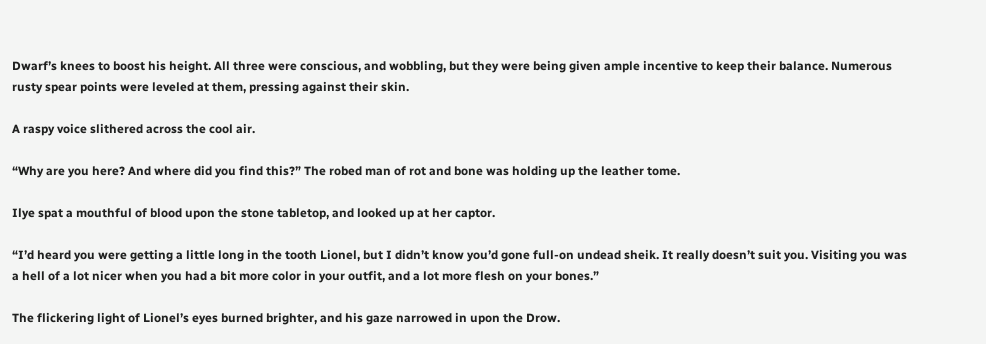Dwarf’s knees to boost his height. All three were conscious, and wobbling, but they were being given ample incentive to keep their balance. Numerous rusty spear points were leveled at them, pressing against their skin.

A raspy voice slithered across the cool air.

“Why are you here? And where did you find this?” The robed man of rot and bone was holding up the leather tome.

Ilye spat a mouthful of blood upon the stone tabletop, and looked up at her captor.

“I’d heard you were getting a little long in the tooth Lionel, but I didn’t know you’d gone full-on undead sheik. It really doesn’t suit you. Visiting you was a hell of a lot nicer when you had a bit more color in your outfit, and a lot more flesh on your bones.”

The flickering light of Lionel’s eyes burned brighter, and his gaze narrowed in upon the Drow.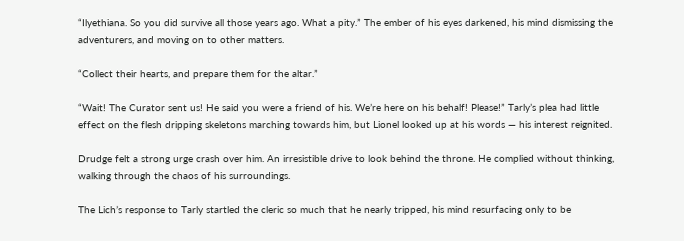“Ilyethiana. So you did survive all those years ago. What a pity.” The ember of his eyes darkened, his mind dismissing the adventurers, and moving on to other matters.

“Collect their hearts, and prepare them for the altar.”

“Wait! The Curator sent us! He said you were a friend of his. We’re here on his behalf! Please!” Tarly’s plea had little effect on the flesh dripping skeletons marching towards him, but Lionel looked up at his words — his interest reignited.

Drudge felt a strong urge crash over him. An irresistible drive to look behind the throne. He complied without thinking, walking through the chaos of his surroundings.

The Lich’s response to Tarly startled the cleric so much that he nearly tripped, his mind resurfacing only to be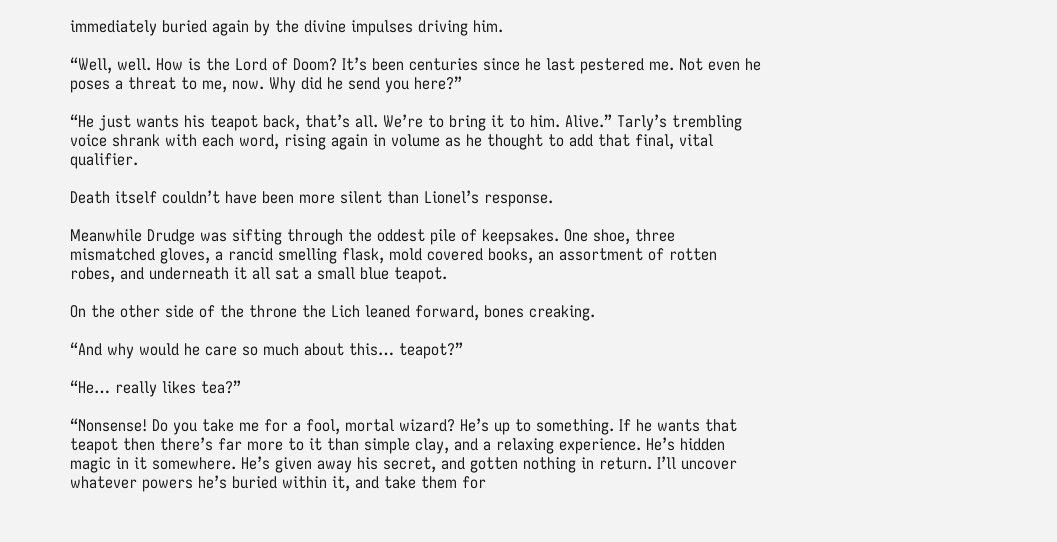immediately buried again by the divine impulses driving him.

“Well, well. How is the Lord of Doom? It’s been centuries since he last pestered me. Not even he poses a threat to me, now. Why did he send you here?”

“He just wants his teapot back, that’s all. We’re to bring it to him. Alive.” Tarly’s trembling voice shrank with each word, rising again in volume as he thought to add that final, vital qualifier.

Death itself couldn’t have been more silent than Lionel’s response.

Meanwhile Drudge was sifting through the oddest pile of keepsakes. One shoe, three mismatched gloves, a rancid smelling flask, mold covered books, an assortment of rotten robes, and underneath it all sat a small blue teapot.

On the other side of the throne the Lich leaned forward, bones creaking.

“And why would he care so much about this… teapot?”

“He… really likes tea?”

“Nonsense! Do you take me for a fool, mortal wizard? He’s up to something. If he wants that teapot then there’s far more to it than simple clay, and a relaxing experience. He’s hidden magic in it somewhere. He’s given away his secret, and gotten nothing in return. I’ll uncover whatever powers he’s buried within it, and take them for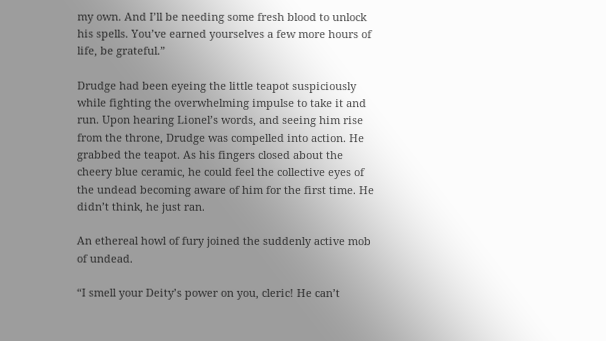my own. And I’ll be needing some fresh blood to unlock his spells. You’ve earned yourselves a few more hours of life, be grateful.”

Drudge had been eyeing the little teapot suspiciously while fighting the overwhelming impulse to take it and run. Upon hearing Lionel’s words, and seeing him rise from the throne, Drudge was compelled into action. He grabbed the teapot. As his fingers closed about the cheery blue ceramic, he could feel the collective eyes of the undead becoming aware of him for the first time. He didn’t think, he just ran.

An ethereal howl of fury joined the suddenly active mob of undead.

“I smell your Deity’s power on you, cleric! He can’t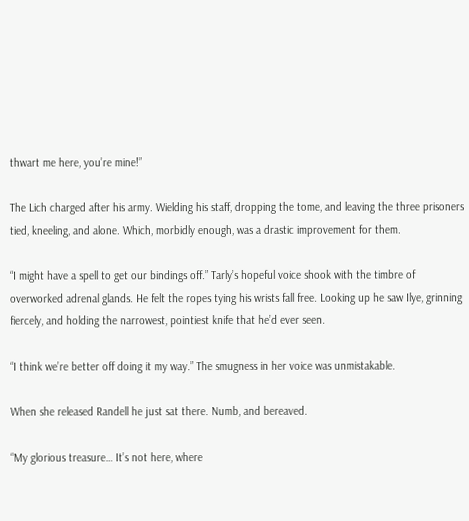thwart me here, you’re mine!”

The Lich charged after his army. Wielding his staff, dropping the tome, and leaving the three prisoners tied, kneeling, and alone. Which, morbidly enough, was a drastic improvement for them.

“I might have a spell to get our bindings off.” Tarly’s hopeful voice shook with the timbre of overworked adrenal glands. He felt the ropes tying his wrists fall free. Looking up he saw Ilye, grinning fiercely, and holding the narrowest, pointiest knife that he’d ever seen.

“I think we’re better off doing it my way.” The smugness in her voice was unmistakable.

When she released Randell he just sat there. Numb, and bereaved.

“My glorious treasure… It’s not here, where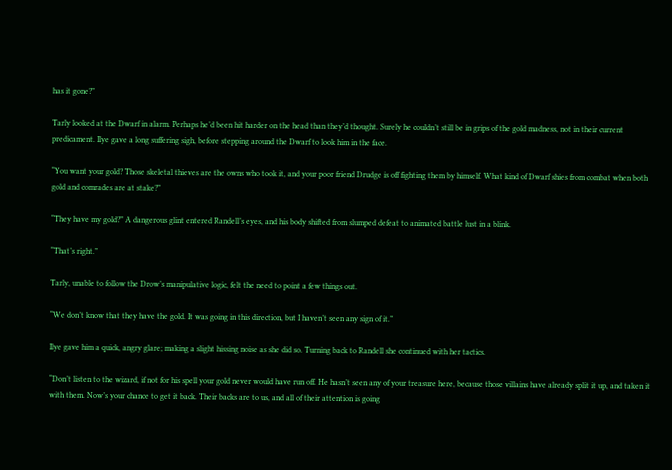has it gone?”

Tarly looked at the Dwarf in alarm. Perhaps he’d been hit harder on the head than they’d thought. Surely he couldn’t still be in grips of the gold madness, not in their current predicament. Ilye gave a long suffering sigh, before stepping around the Dwarf to look him in the face.

“You want your gold? Those skeletal thieves are the owns who took it, and your poor friend Drudge is off fighting them by himself. What kind of Dwarf shies from combat when both gold and comrades are at stake?”

“They have my gold?” A dangerous glint entered Randell’s eyes, and his body shifted from slumped defeat to animated battle lust in a blink.

“That’s right.”

Tarly, unable to follow the Drow’s manipulative logic, felt the need to point a few things out.

“We don’t know that they have the gold. It was going in this direction, but I haven’t seen any sign of it.”

Ilye gave him a quick, angry glare; making a slight hissing noise as she did so. Turning back to Randell she continued with her tactics.

“Don’t listen to the wizard, if not for his spell your gold never would have run off. He hasn’t seen any of your treasure here, because those villains have already split it up, and taken it with them. Now’s your chance to get it back. Their backs are to us, and all of their attention is going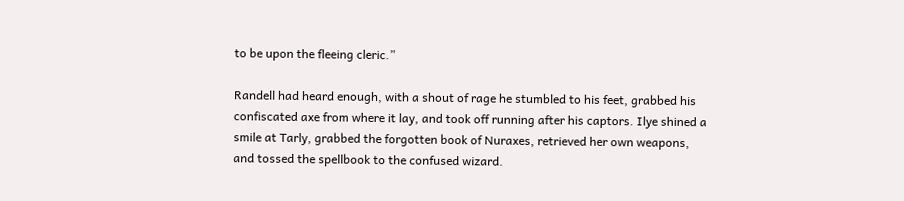to be upon the fleeing cleric.”

Randell had heard enough, with a shout of rage he stumbled to his feet, grabbed his confiscated axe from where it lay, and took off running after his captors. Ilye shined a smile at Tarly, grabbed the forgotten book of Nuraxes, retrieved her own weapons, and tossed the spellbook to the confused wizard.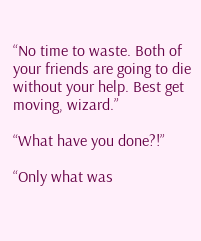“No time to waste. Both of your friends are going to die without your help. Best get moving, wizard.”

“What have you done?!”

“Only what was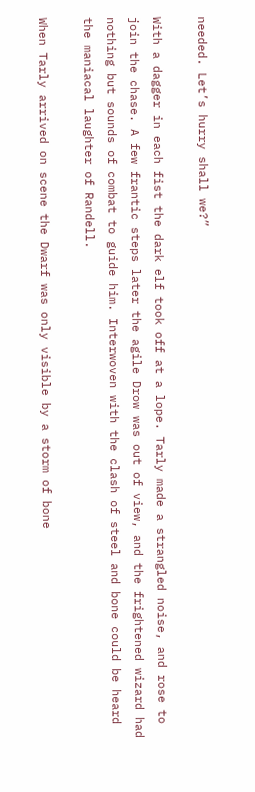needed. Let’s hurry shall we?”

With a dagger in each fist the dark elf took off at a lope. Tarly made a strangled noise, and rose to join the chase. A few frantic steps later the agile Drow was out of view, and the frightened wizard had nothing but sounds of combat to guide him. Interwoven with the clash of steel and bone could be heard the maniacal laughter of Randell.

When Tarly arrived on scene the Dwarf was only visible by a storm of bone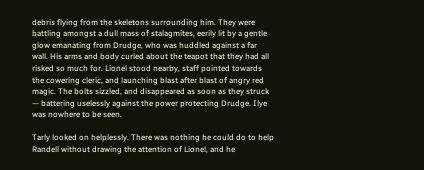debris flying from the skeletons surrounding him. They were battling amongst a dull mass of stalagmites, eerily lit by a gentle glow emanating from Drudge, who was huddled against a far wall. His arms and body curled about the teapot that they had all risked so much for. Lionel stood nearby, staff pointed towards the cowering cleric, and launching blast after blast of angry red magic. The bolts sizzled, and disappeared as soon as they struck — battering uselessly against the power protecting Drudge. Ilye was nowhere to be seen.

Tarly looked on helplessly. There was nothing he could do to help Randell without drawing the attention of Lionel, and he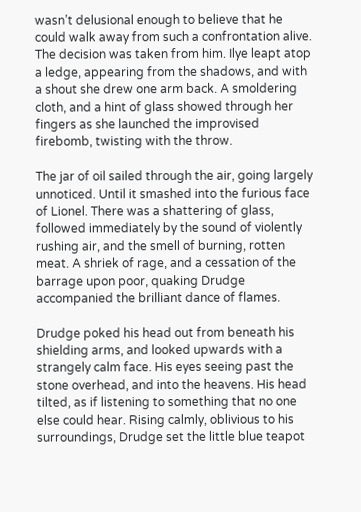wasn’t delusional enough to believe that he could walk away from such a confrontation alive. The decision was taken from him. Ilye leapt atop a ledge, appearing from the shadows, and with a shout she drew one arm back. A smoldering cloth, and a hint of glass showed through her fingers as she launched the improvised firebomb, twisting with the throw.

The jar of oil sailed through the air, going largely unnoticed. Until it smashed into the furious face of Lionel. There was a shattering of glass, followed immediately by the sound of violently rushing air, and the smell of burning, rotten meat. A shriek of rage, and a cessation of the barrage upon poor, quaking Drudge accompanied the brilliant dance of flames.

Drudge poked his head out from beneath his shielding arms, and looked upwards with a strangely calm face. His eyes seeing past the stone overhead, and into the heavens. His head tilted, as if listening to something that no one else could hear. Rising calmly, oblivious to his surroundings, Drudge set the little blue teapot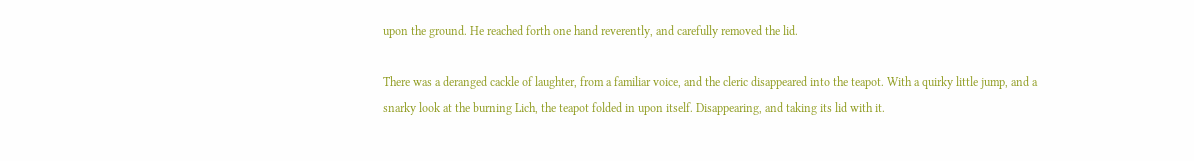upon the ground. He reached forth one hand reverently, and carefully removed the lid.

There was a deranged cackle of laughter, from a familiar voice, and the cleric disappeared into the teapot. With a quirky little jump, and a snarky look at the burning Lich, the teapot folded in upon itself. Disappearing, and taking its lid with it.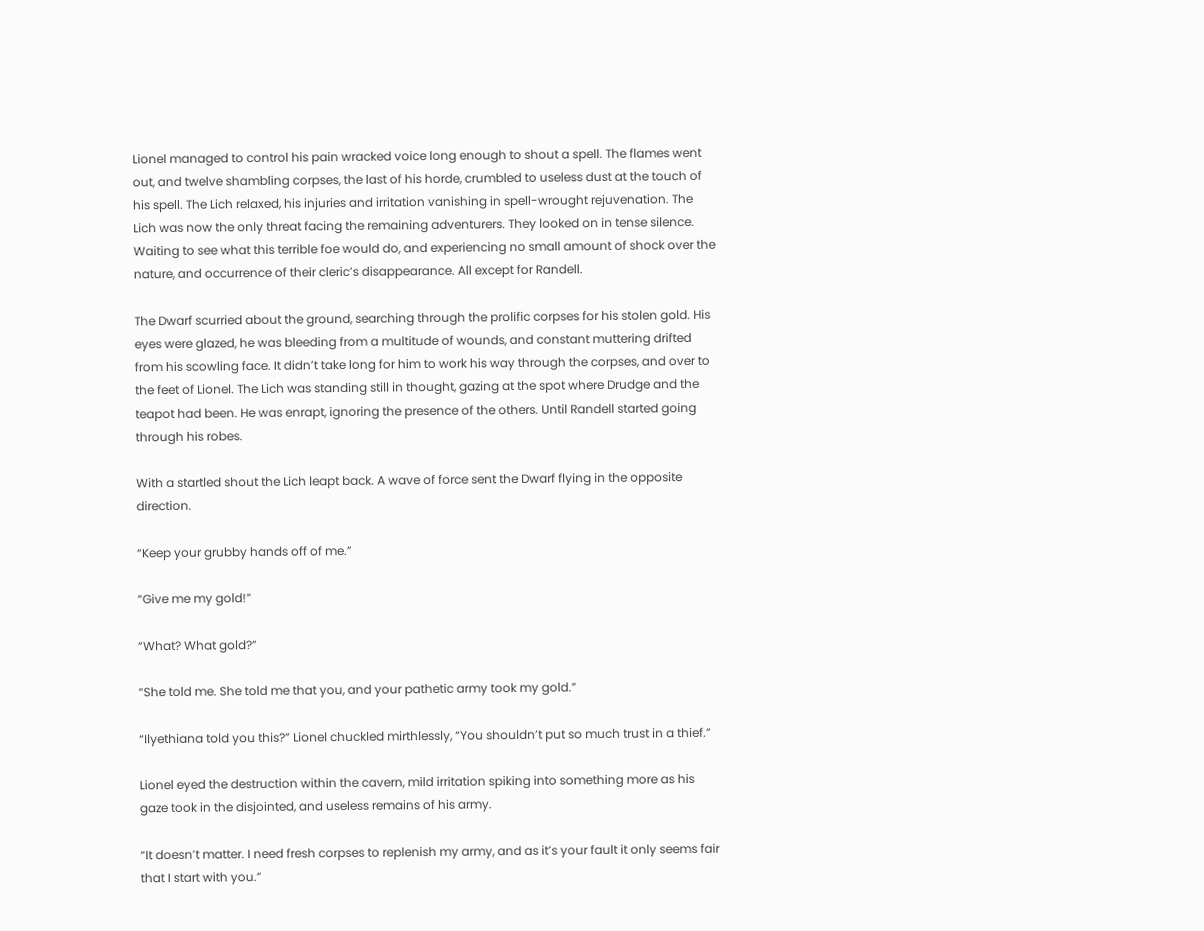Lionel managed to control his pain wracked voice long enough to shout a spell. The flames went out, and twelve shambling corpses, the last of his horde, crumbled to useless dust at the touch of his spell. The Lich relaxed, his injuries and irritation vanishing in spell-wrought rejuvenation. The Lich was now the only threat facing the remaining adventurers. They looked on in tense silence. Waiting to see what this terrible foe would do, and experiencing no small amount of shock over the nature, and occurrence of their cleric’s disappearance. All except for Randell.

The Dwarf scurried about the ground, searching through the prolific corpses for his stolen gold. His eyes were glazed, he was bleeding from a multitude of wounds, and constant muttering drifted from his scowling face. It didn’t take long for him to work his way through the corpses, and over to the feet of Lionel. The Lich was standing still in thought, gazing at the spot where Drudge and the teapot had been. He was enrapt, ignoring the presence of the others. Until Randell started going through his robes.

With a startled shout the Lich leapt back. A wave of force sent the Dwarf flying in the opposite direction.

“Keep your grubby hands off of me.”

“Give me my gold!”

“What? What gold?”

“She told me. She told me that you, and your pathetic army took my gold.”

“Ilyethiana told you this?” Lionel chuckled mirthlessly, “You shouldn’t put so much trust in a thief.”

Lionel eyed the destruction within the cavern, mild irritation spiking into something more as his gaze took in the disjointed, and useless remains of his army.

“It doesn’t matter. I need fresh corpses to replenish my army, and as it’s your fault it only seems fair that I start with you.”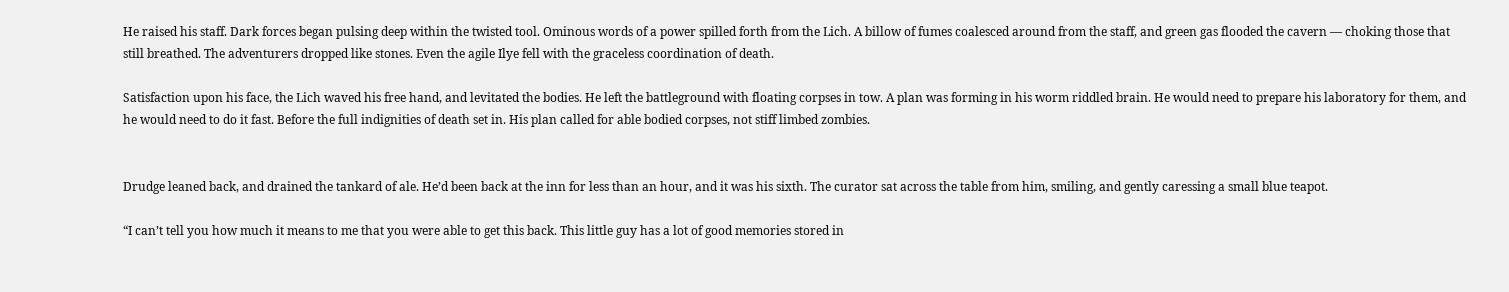He raised his staff. Dark forces began pulsing deep within the twisted tool. Ominous words of a power spilled forth from the Lich. A billow of fumes coalesced around from the staff, and green gas flooded the cavern — choking those that still breathed. The adventurers dropped like stones. Even the agile Ilye fell with the graceless coordination of death.

Satisfaction upon his face, the Lich waved his free hand, and levitated the bodies. He left the battleground with floating corpses in tow. A plan was forming in his worm riddled brain. He would need to prepare his laboratory for them, and he would need to do it fast. Before the full indignities of death set in. His plan called for able bodied corpses, not stiff limbed zombies.


Drudge leaned back, and drained the tankard of ale. He’d been back at the inn for less than an hour, and it was his sixth. The curator sat across the table from him, smiling, and gently caressing a small blue teapot.

“I can’t tell you how much it means to me that you were able to get this back. This little guy has a lot of good memories stored in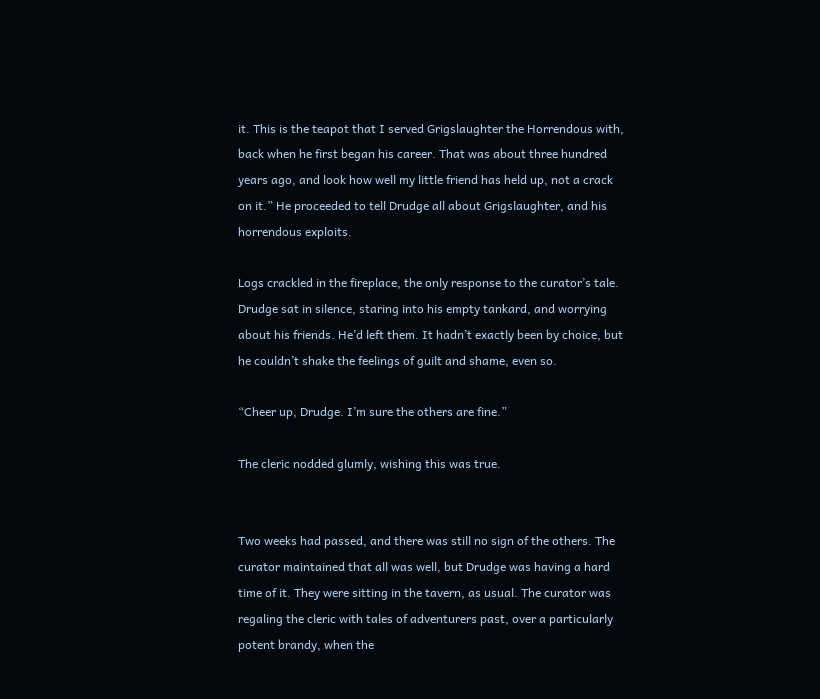it. This is the teapot that I served Grigslaughter the Horrendous with, back when he first began his career. That was about three hundred years ago, and look how well my little friend has held up, not a crack on it.” He proceeded to tell Drudge all about Grigslaughter, and his horrendous exploits.

Logs crackled in the fireplace, the only response to the curator’s tale. Drudge sat in silence, staring into his empty tankard, and worrying about his friends. He’d left them. It hadn’t exactly been by choice, but he couldn’t shake the feelings of guilt and shame, even so.

“Cheer up, Drudge. I’m sure the others are fine.”

The cleric nodded glumly, wishing this was true.


Two weeks had passed, and there was still no sign of the others. The curator maintained that all was well, but Drudge was having a hard time of it. They were sitting in the tavern, as usual. The curator was regaling the cleric with tales of adventurers past, over a particularly potent brandy, when the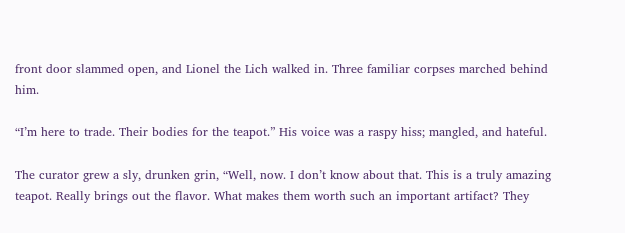front door slammed open, and Lionel the Lich walked in. Three familiar corpses marched behind him.

“I’m here to trade. Their bodies for the teapot.” His voice was a raspy hiss; mangled, and hateful.

The curator grew a sly, drunken grin, “Well, now. I don’t know about that. This is a truly amazing teapot. Really brings out the flavor. What makes them worth such an important artifact? They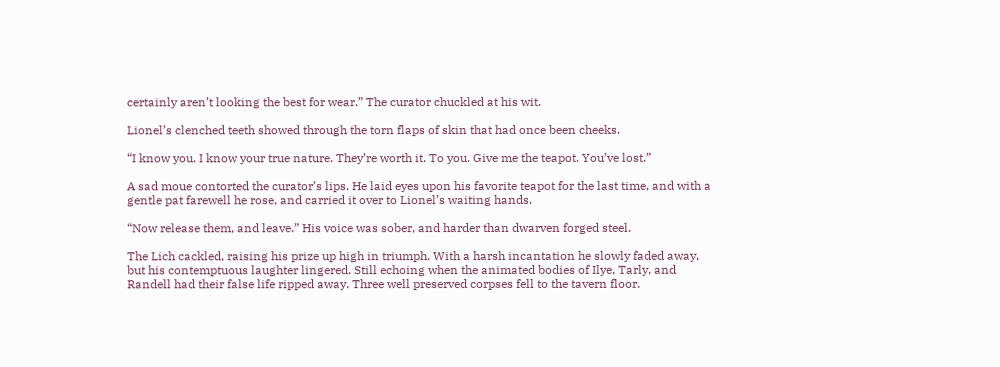certainly aren’t looking the best for wear.” The curator chuckled at his wit.

Lionel’s clenched teeth showed through the torn flaps of skin that had once been cheeks.

“I know you. I know your true nature. They’re worth it. To you. Give me the teapot. You’ve lost.”

A sad moue contorted the curator’s lips. He laid eyes upon his favorite teapot for the last time, and with a gentle pat farewell he rose, and carried it over to Lionel’s waiting hands.

“Now release them, and leave.” His voice was sober, and harder than dwarven forged steel.

The Lich cackled, raising his prize up high in triumph. With a harsh incantation he slowly faded away, but his contemptuous laughter lingered. Still echoing when the animated bodies of Ilye, Tarly, and Randell had their false life ripped away. Three well preserved corpses fell to the tavern floor.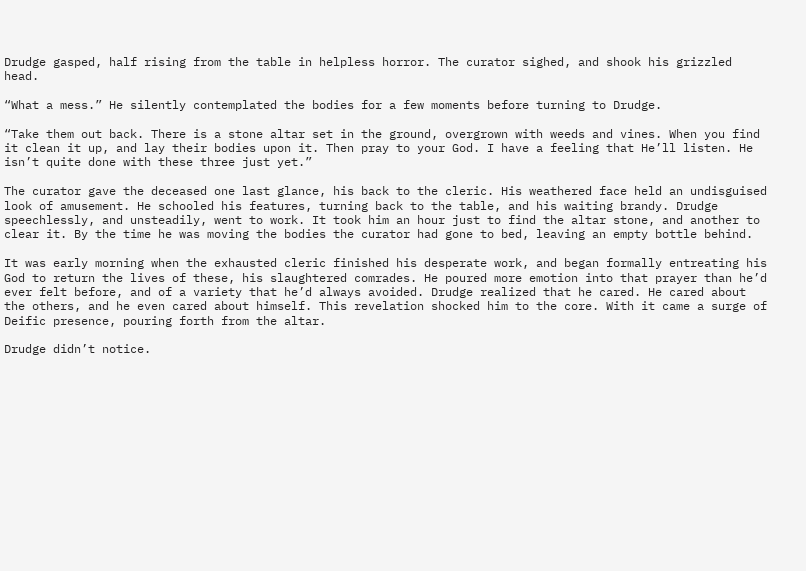Drudge gasped, half rising from the table in helpless horror. The curator sighed, and shook his grizzled head.

“What a mess.” He silently contemplated the bodies for a few moments before turning to Drudge.

“Take them out back. There is a stone altar set in the ground, overgrown with weeds and vines. When you find it clean it up, and lay their bodies upon it. Then pray to your God. I have a feeling that He’ll listen. He isn’t quite done with these three just yet.”

The curator gave the deceased one last glance, his back to the cleric. His weathered face held an undisguised look of amusement. He schooled his features, turning back to the table, and his waiting brandy. Drudge speechlessly, and unsteadily, went to work. It took him an hour just to find the altar stone, and another to clear it. By the time he was moving the bodies the curator had gone to bed, leaving an empty bottle behind.

It was early morning when the exhausted cleric finished his desperate work, and began formally entreating his God to return the lives of these, his slaughtered comrades. He poured more emotion into that prayer than he’d ever felt before, and of a variety that he’d always avoided. Drudge realized that he cared. He cared about the others, and he even cared about himself. This revelation shocked him to the core. With it came a surge of Deific presence, pouring forth from the altar.

Drudge didn’t notice.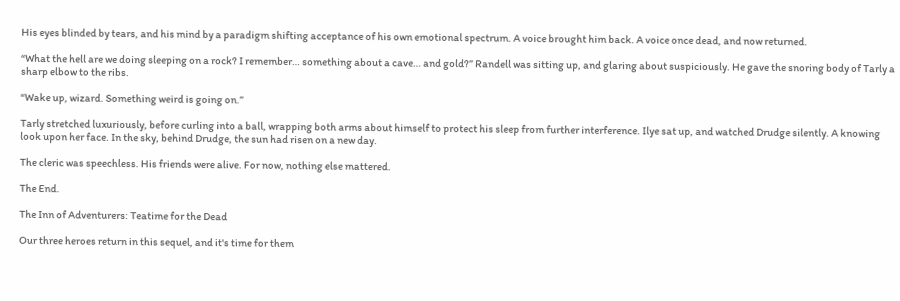His eyes blinded by tears, and his mind by a paradigm shifting acceptance of his own emotional spectrum. A voice brought him back. A voice once dead, and now returned.

“What the hell are we doing sleeping on a rock? I remember… something about a cave… and gold?” Randell was sitting up, and glaring about suspiciously. He gave the snoring body of Tarly a sharp elbow to the ribs.

“Wake up, wizard. Something weird is going on.”

Tarly stretched luxuriously, before curling into a ball, wrapping both arms about himself to protect his sleep from further interference. Ilye sat up, and watched Drudge silently. A knowing look upon her face. In the sky, behind Drudge, the sun had risen on a new day.

The cleric was speechless. His friends were alive. For now, nothing else mattered.

The End.

The Inn of Adventurers: Teatime for the Dead

Our three heroes return in this sequel, and it's time for them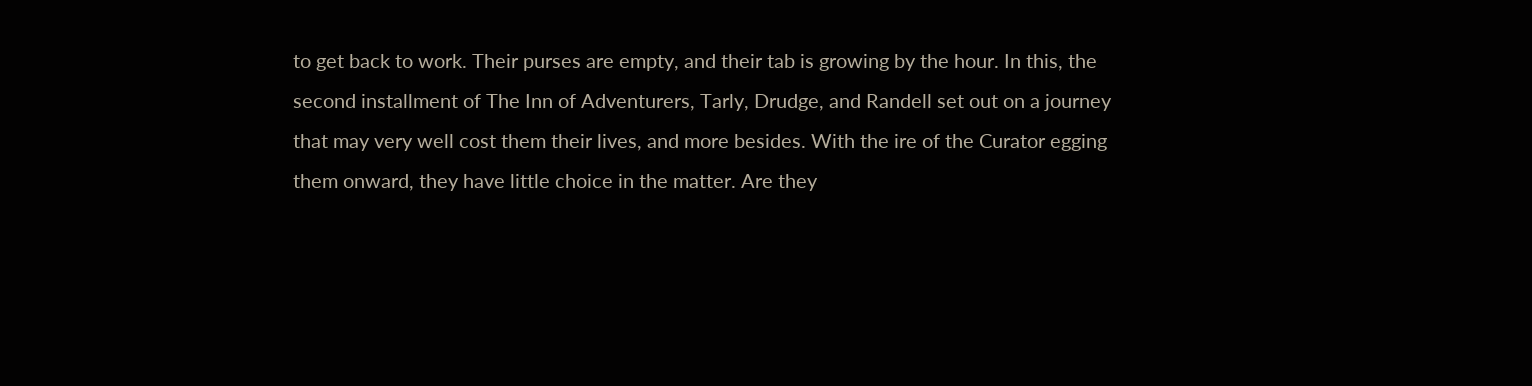to get back to work. Their purses are empty, and their tab is growing by the hour. In this, the second installment of The Inn of Adventurers, Tarly, Drudge, and Randell set out on a journey that may very well cost them their lives, and more besides. With the ire of the Curator egging them onward, they have little choice in the matter. Are they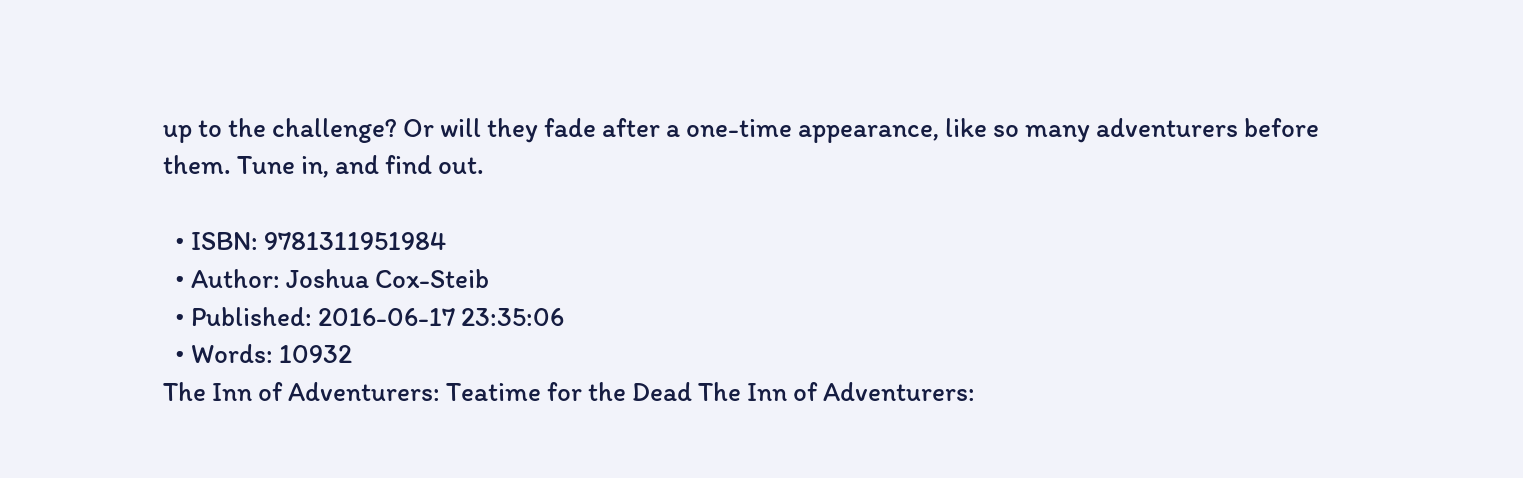up to the challenge? Or will they fade after a one-time appearance, like so many adventurers before them. Tune in, and find out.

  • ISBN: 9781311951984
  • Author: Joshua Cox-Steib
  • Published: 2016-06-17 23:35:06
  • Words: 10932
The Inn of Adventurers: Teatime for the Dead The Inn of Adventurers: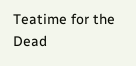Teatime for the Dead